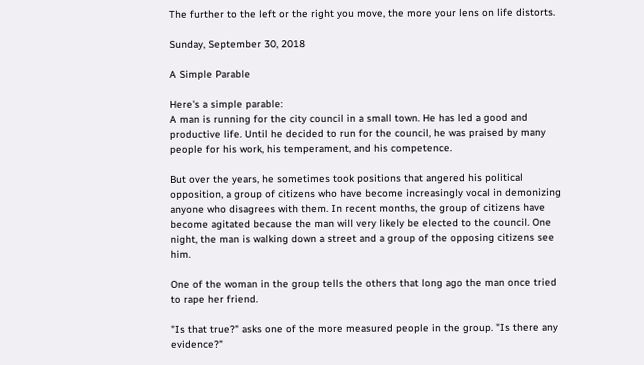The further to the left or the right you move, the more your lens on life distorts.

Sunday, September 30, 2018

A Simple Parable

Here's a simple parable:
A man is running for the city council in a small town. He has led a good and productive life. Until he decided to run for the council, he was praised by many people for his work, his temperament, and his competence.

But over the years, he sometimes took positions that angered his political opposition, a group of citizens who have become increasingly vocal in demonizing anyone who disagrees with them. In recent months, the group of citizens have become agitated because the man will very likely be elected to the council. One night, the man is walking down a street and a group of the opposing citizens see him.

One of the woman in the group tells the others that long ago the man once tried to rape her friend.

"Is that true?" asks one of the more measured people in the group. "Is there any evidence?"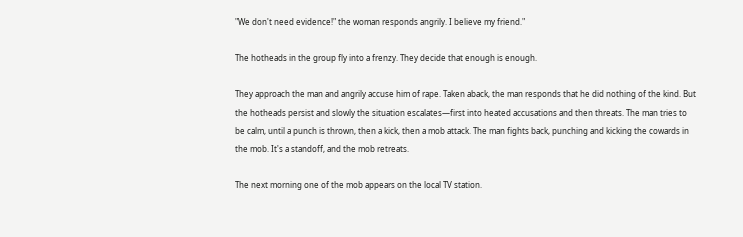"We don't need evidence!" the woman responds angrily. I believe my friend."

The hotheads in the group fly into a frenzy. They decide that enough is enough.

They approach the man and angrily accuse him of rape. Taken aback, the man responds that he did nothing of the kind. But the hotheads persist and slowly the situation escalates—first into heated accusations and then threats. The man tries to be calm, until a punch is thrown, then a kick, then a mob attack. The man fights back, punching and kicking the cowards in the mob. It's a standoff, and the mob retreats.

The next morning one of the mob appears on the local TV station.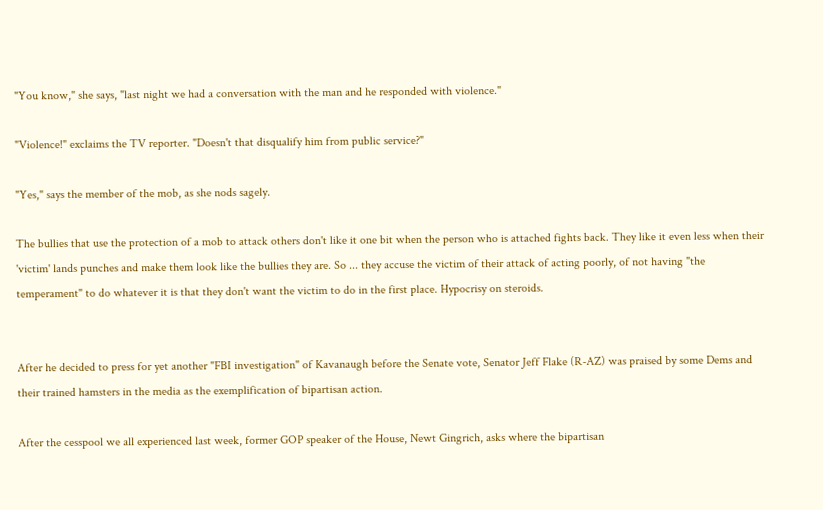"You know," she says, "last night we had a conversation with the man and he responded with violence."

"Violence!" exclaims the TV reporter. "Doesn't that disqualify him from public service?"

"Yes," says the member of the mob, as she nods sagely.

The bullies that use the protection of a mob to attack others don't like it one bit when the person who is attached fights back. They like it even less when their 'victim' lands punches and make them look like the bullies they are. So ... they accuse the victim of their attack of acting poorly, of not having "the temperament" to do whatever it is that they don't want the victim to do in the first place. Hypocrisy on steroids.


After he decided to press for yet another "FBI investigation" of Kavanaugh before the Senate vote, Senator Jeff Flake (R-AZ) was praised by some Dems and their trained hamsters in the media as the exemplification of bipartisan action.

After the cesspool we all experienced last week, former GOP speaker of the House, Newt Gingrich, asks where the bipartisan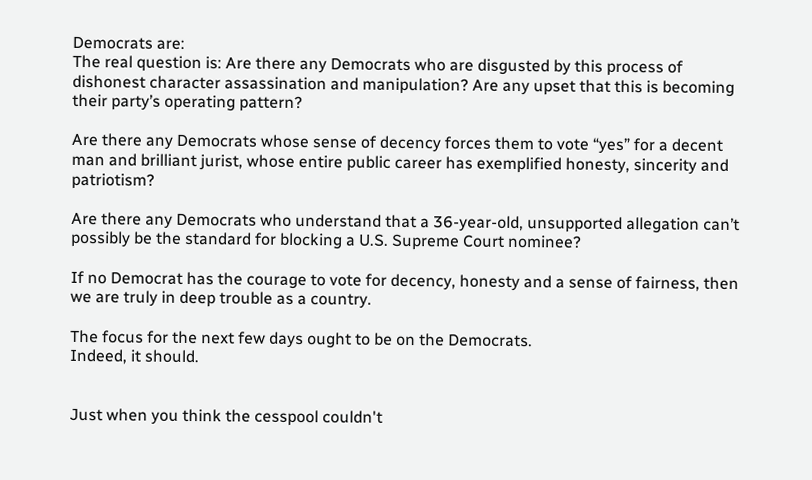Democrats are:
The real question is: Are there any Democrats who are disgusted by this process of dishonest character assassination and manipulation? Are any upset that this is becoming their party’s operating pattern?

Are there any Democrats whose sense of decency forces them to vote “yes” for a decent man and brilliant jurist, whose entire public career has exemplified honesty, sincerity and patriotism?

Are there any Democrats who understand that a 36-year-old, unsupported allegation can’t possibly be the standard for blocking a U.S. Supreme Court nominee?

If no Democrat has the courage to vote for decency, honesty and a sense of fairness, then we are truly in deep trouble as a country.

The focus for the next few days ought to be on the Democrats.
Indeed, it should.


Just when you think the cesspool couldn't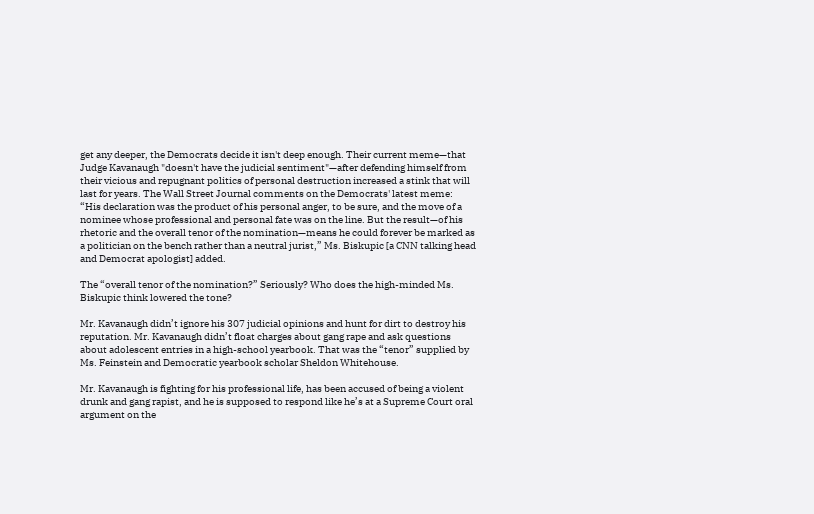get any deeper, the Democrats decide it isn't deep enough. Their current meme—that Judge Kavanaugh "doesn't have the judicial sentiment"—after defending himself from their vicious and repugnant politics of personal destruction increased a stink that will last for years. The Wall Street Journal comments on the Democrats' latest meme:
“His declaration was the product of his personal anger, to be sure, and the move of a nominee whose professional and personal fate was on the line. But the result—of his rhetoric and the overall tenor of the nomination—means he could forever be marked as a politician on the bench rather than a neutral jurist,” Ms. Biskupic [a CNN talking head and Democrat apologist] added.

The “overall tenor of the nomination?” Seriously? Who does the high-minded Ms. Biskupic think lowered the tone?

Mr. Kavanaugh didn’t ignore his 307 judicial opinions and hunt for dirt to destroy his reputation. Mr. Kavanaugh didn’t float charges about gang rape and ask questions about adolescent entries in a high-school yearbook. That was the “tenor” supplied by Ms. Feinstein and Democratic yearbook scholar Sheldon Whitehouse.

Mr. Kavanaugh is fighting for his professional life, has been accused of being a violent drunk and gang rapist, and he is supposed to respond like he’s at a Supreme Court oral argument on the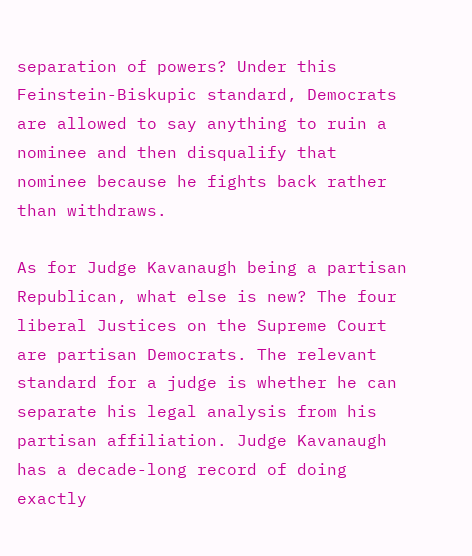separation of powers? Under this Feinstein-Biskupic standard, Democrats are allowed to say anything to ruin a nominee and then disqualify that nominee because he fights back rather than withdraws.

As for Judge Kavanaugh being a partisan Republican, what else is new? The four liberal Justices on the Supreme Court are partisan Democrats. The relevant standard for a judge is whether he can separate his legal analysis from his partisan affiliation. Judge Kavanaugh has a decade-long record of doing exactly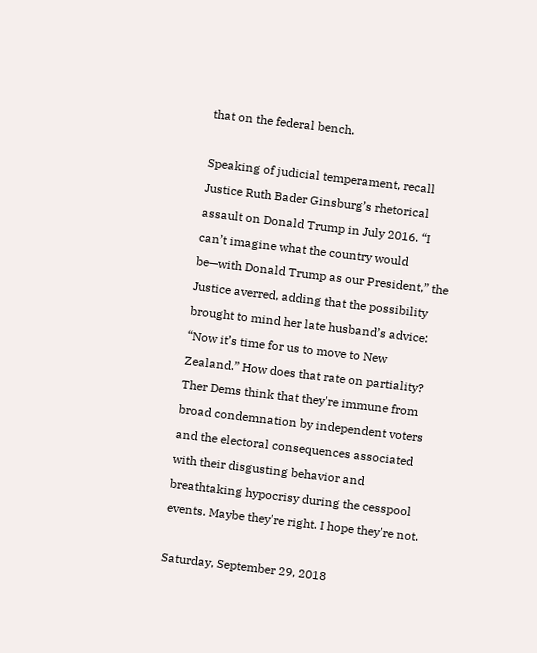that on the federal bench.

Speaking of judicial temperament, recall Justice Ruth Bader Ginsburg’s rhetorical assault on Donald Trump in July 2016. “I can’t imagine what the country would be—with Donald Trump as our President,” the Justice averred, adding that the possibility brought to mind her late husband’s advice: “Now it’s time for us to move to New Zealand.” How does that rate on partiality?
Ther Dems think that they're immune from broad condemnation by independent voters and the electoral consequences associated with their disgusting behavior and breathtaking hypocrisy during the cesspool events. Maybe they're right. I hope they're not.

Saturday, September 29, 2018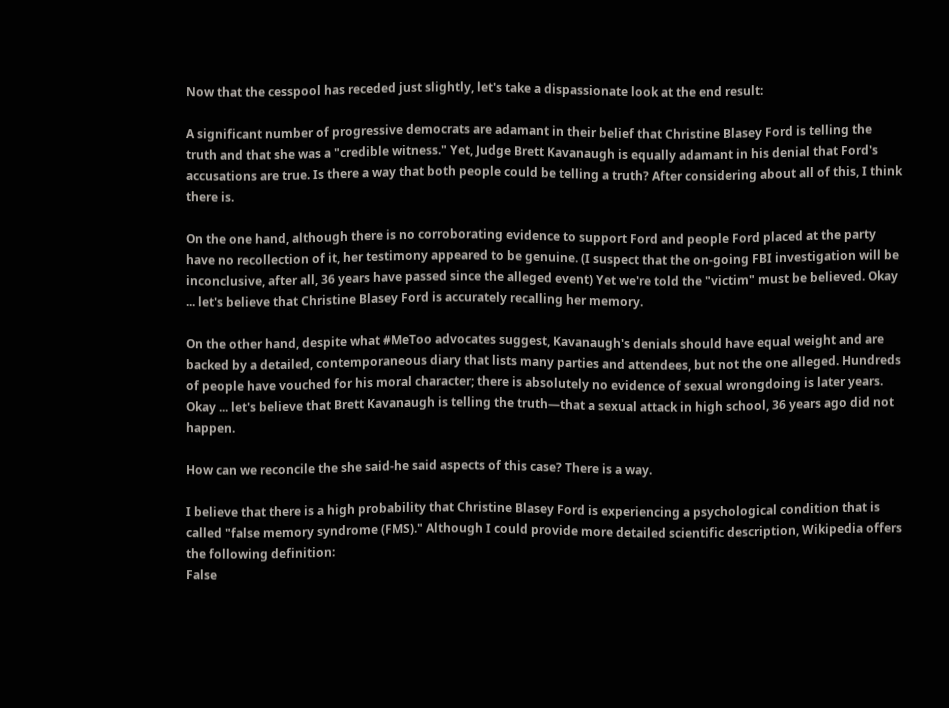Now that the cesspool has receded just slightly, let's take a dispassionate look at the end result:

A significant number of progressive democrats are adamant in their belief that Christine Blasey Ford is telling the truth and that she was a "credible witness." Yet, Judge Brett Kavanaugh is equally adamant in his denial that Ford's accusations are true. Is there a way that both people could be telling a truth? After considering about all of this, I think there is.

On the one hand, although there is no corroborating evidence to support Ford and people Ford placed at the party have no recollection of it, her testimony appeared to be genuine. (I suspect that the on-going FBI investigation will be inconclusive, after all, 36 years have passed since the alleged event) Yet we're told the "victim" must be believed. Okay ... let's believe that Christine Blasey Ford is accurately recalling her memory.

On the other hand, despite what #MeToo advocates suggest, Kavanaugh's denials should have equal weight and are backed by a detailed, contemporaneous diary that lists many parties and attendees, but not the one alleged. Hundreds of people have vouched for his moral character; there is absolutely no evidence of sexual wrongdoing is later years. Okay ... let's believe that Brett Kavanaugh is telling the truth—that a sexual attack in high school, 36 years ago did not happen.

How can we reconcile the she said-he said aspects of this case? There is a way.

I believe that there is a high probability that Christine Blasey Ford is experiencing a psychological condition that is called "false memory syndrome (FMS)." Although I could provide more detailed scientific description, Wikipedia offers the following definition:
False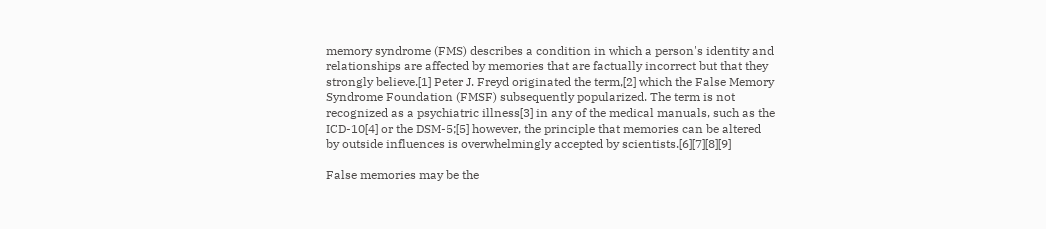memory syndrome (FMS) describes a condition in which a person's identity and relationships are affected by memories that are factually incorrect but that they strongly believe.[1] Peter J. Freyd originated the term,[2] which the False Memory Syndrome Foundation (FMSF) subsequently popularized. The term is not recognized as a psychiatric illness[3] in any of the medical manuals, such as the ICD-10[4] or the DSM-5;[5] however, the principle that memories can be altered by outside influences is overwhelmingly accepted by scientists.[6][7][8][9]

False memories may be the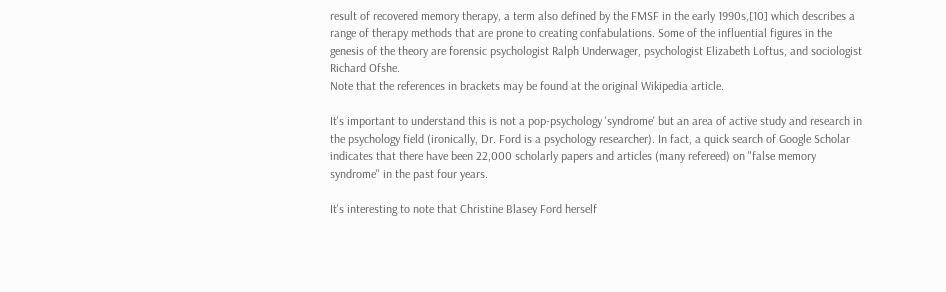result of recovered memory therapy, a term also defined by the FMSF in the early 1990s,[10] which describes a range of therapy methods that are prone to creating confabulations. Some of the influential figures in the genesis of the theory are forensic psychologist Ralph Underwager, psychologist Elizabeth Loftus, and sociologist Richard Ofshe.
Note that the references in brackets may be found at the original Wikipedia article.

It's important to understand this is not a pop-psychology 'syndrome' but an area of active study and research in the psychology field (ironically, Dr. Ford is a psychology researcher). In fact, a quick search of Google Scholar indicates that there have been 22,000 scholarly papers and articles (many refereed) on "false memory syndrome" in the past four years.

It's interesting to note that Christine Blasey Ford herself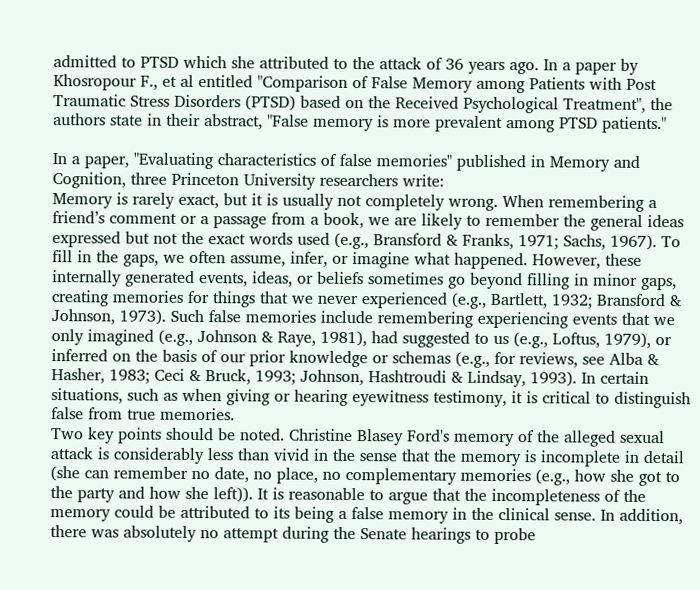admitted to PTSD which she attributed to the attack of 36 years ago. In a paper by Khosropour F., et al entitled "Comparison of False Memory among Patients with Post Traumatic Stress Disorders (PTSD) based on the Received Psychological Treatment", the authors state in their abstract, "False memory is more prevalent among PTSD patients."

In a paper, "Evaluating characteristics of false memories" published in Memory and Cognition, three Princeton University researchers write:
Memory is rarely exact, but it is usually not completely wrong. When remembering a friend’s comment or a passage from a book, we are likely to remember the general ideas expressed but not the exact words used (e.g., Bransford & Franks, 1971; Sachs, 1967). To fill in the gaps, we often assume, infer, or imagine what happened. However, these internally generated events, ideas, or beliefs sometimes go beyond filling in minor gaps, creating memories for things that we never experienced (e.g., Bartlett, 1932; Bransford & Johnson, 1973). Such false memories include remembering experiencing events that we only imagined (e.g., Johnson & Raye, 1981), had suggested to us (e.g., Loftus, 1979), or inferred on the basis of our prior knowledge or schemas (e.g., for reviews, see Alba & Hasher, 1983; Ceci & Bruck, 1993; Johnson, Hashtroudi & Lindsay, 1993). In certain situations, such as when giving or hearing eyewitness testimony, it is critical to distinguish false from true memories.
Two key points should be noted. Christine Blasey Ford's memory of the alleged sexual attack is considerably less than vivid in the sense that the memory is incomplete in detail (she can remember no date, no place, no complementary memories (e.g., how she got to the party and how she left)). It is reasonable to argue that the incompleteness of the memory could be attributed to its being a false memory in the clinical sense. In addition, there was absolutely no attempt during the Senate hearings to probe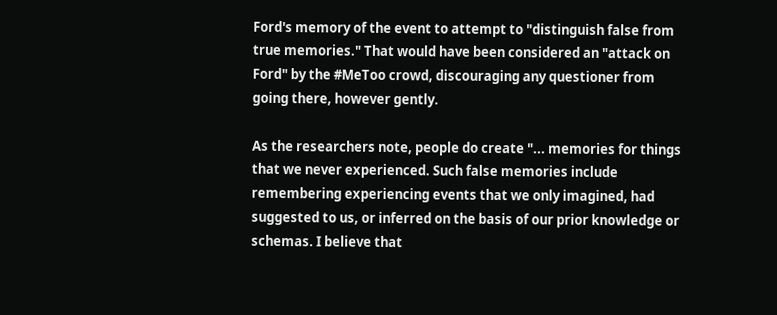Ford's memory of the event to attempt to "distinguish false from true memories." That would have been considered an "attack on Ford" by the #MeToo crowd, discouraging any questioner from going there, however gently.

As the researchers note, people do create "... memories for things that we never experienced. Such false memories include remembering experiencing events that we only imagined, had suggested to us, or inferred on the basis of our prior knowledge or schemas. I believe that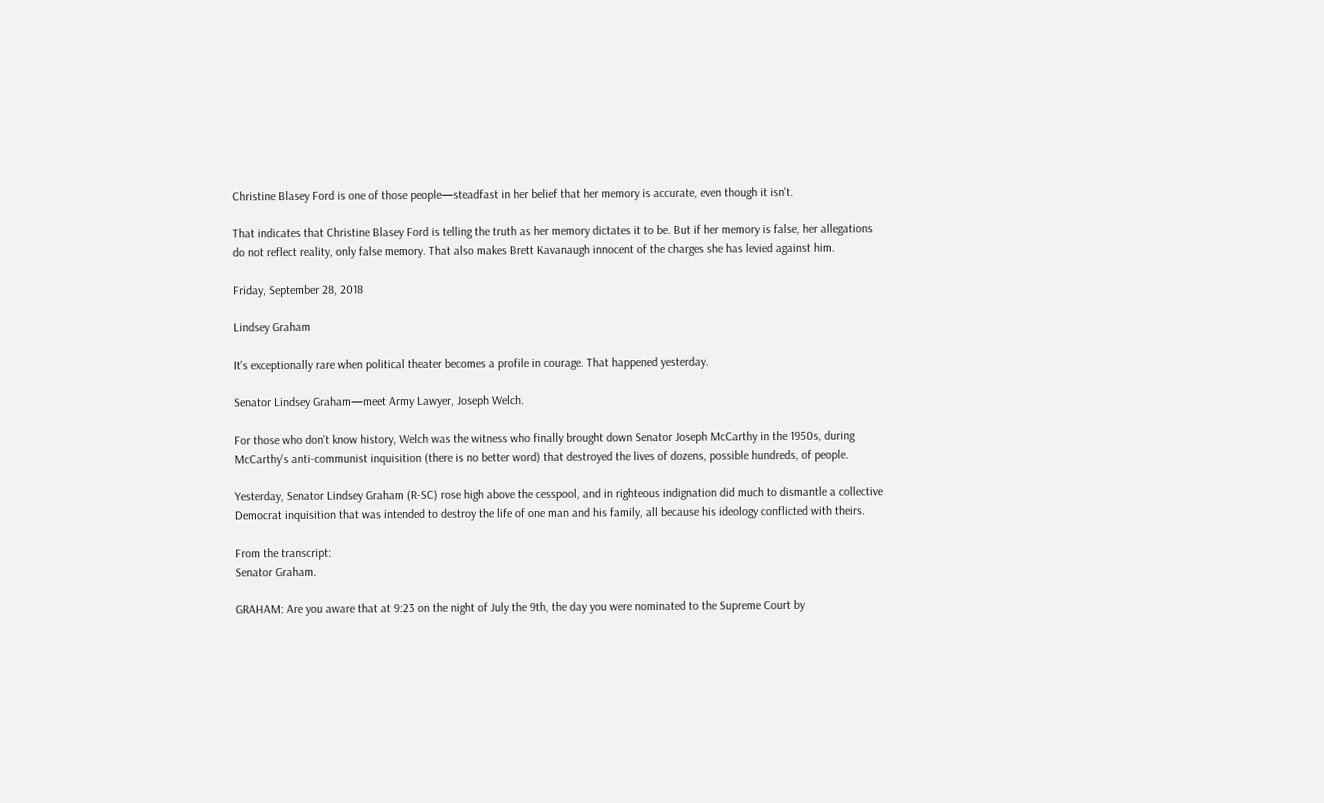Christine Blasey Ford is one of those people—steadfast in her belief that her memory is accurate, even though it isn't.

That indicates that Christine Blasey Ford is telling the truth as her memory dictates it to be. But if her memory is false, her allegations do not reflect reality, only false memory. That also makes Brett Kavanaugh innocent of the charges she has levied against him.

Friday, September 28, 2018

Lindsey Graham

It's exceptionally rare when political theater becomes a profile in courage. That happened yesterday.

Senator Lindsey Graham—meet Army Lawyer, Joseph Welch.

For those who don't know history, Welch was the witness who finally brought down Senator Joseph McCarthy in the 1950s, during McCarthy's anti-communist inquisition (there is no better word) that destroyed the lives of dozens, possible hundreds, of people.

Yesterday, Senator Lindsey Graham (R-SC) rose high above the cesspool, and in righteous indignation did much to dismantle a collective Democrat inquisition that was intended to destroy the life of one man and his family, all because his ideology conflicted with theirs.

From the transcript:
Senator Graham.

GRAHAM: Are you aware that at 9:23 on the night of July the 9th, the day you were nominated to the Supreme Court by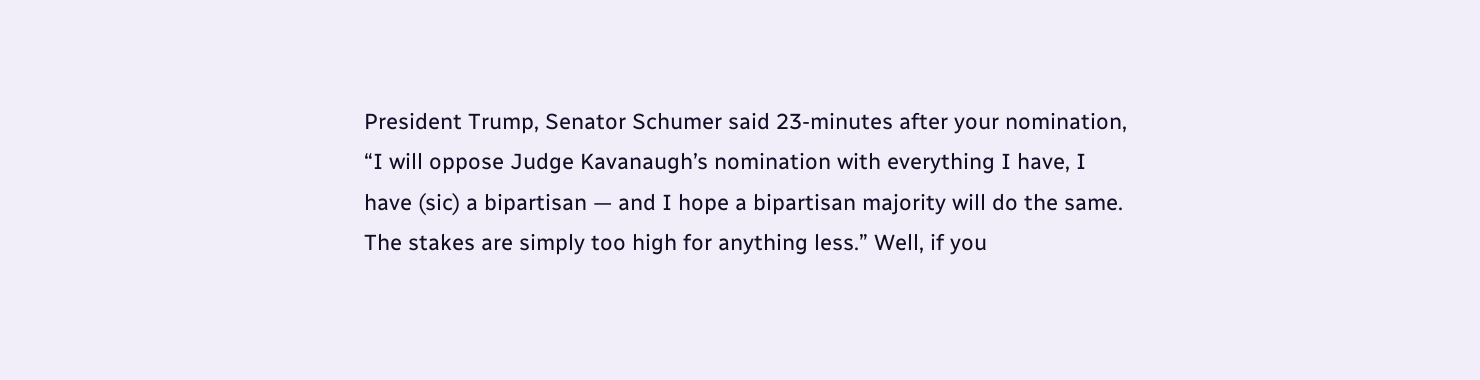President Trump, Senator Schumer said 23-minutes after your nomination, “I will oppose Judge Kavanaugh’s nomination with everything I have, I have (sic) a bipartisan — and I hope a bipartisan majority will do the same. The stakes are simply too high for anything less.” Well, if you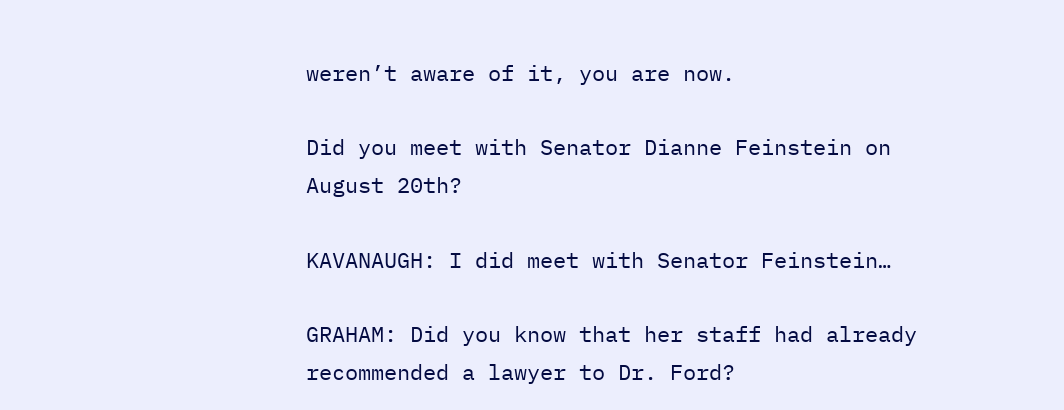weren’t aware of it, you are now.

Did you meet with Senator Dianne Feinstein on August 20th?

KAVANAUGH: I did meet with Senator Feinstein…

GRAHAM: Did you know that her staff had already recommended a lawyer to Dr. Ford?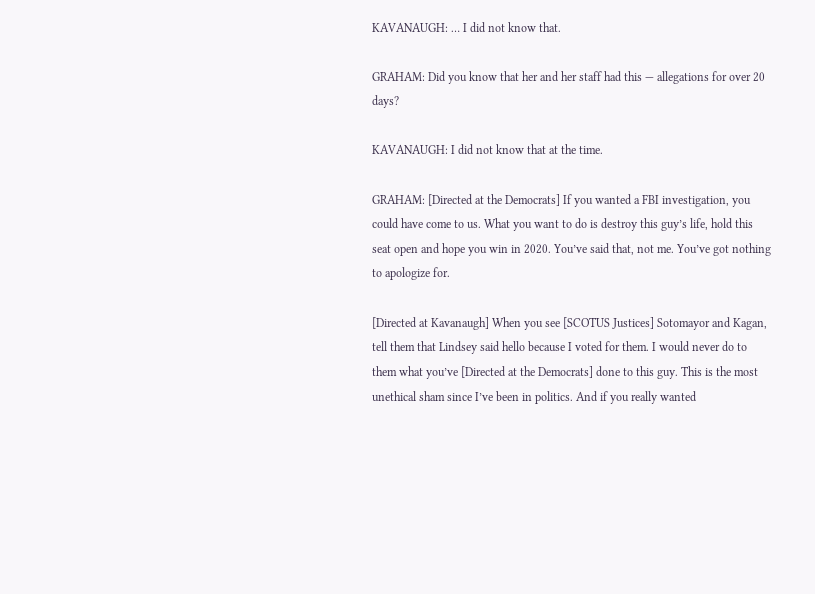KAVANAUGH: … I did not know that.

GRAHAM: Did you know that her and her staff had this — allegations for over 20 days?

KAVANAUGH: I did not know that at the time.

GRAHAM: [Directed at the Democrats] If you wanted a FBI investigation, you could have come to us. What you want to do is destroy this guy’s life, hold this seat open and hope you win in 2020. You’ve said that, not me. You’ve got nothing to apologize for.

[Directed at Kavanaugh] When you see [SCOTUS Justices] Sotomayor and Kagan, tell them that Lindsey said hello because I voted for them. I would never do to them what you’ve [Directed at the Democrats] done to this guy. This is the most unethical sham since I’ve been in politics. And if you really wanted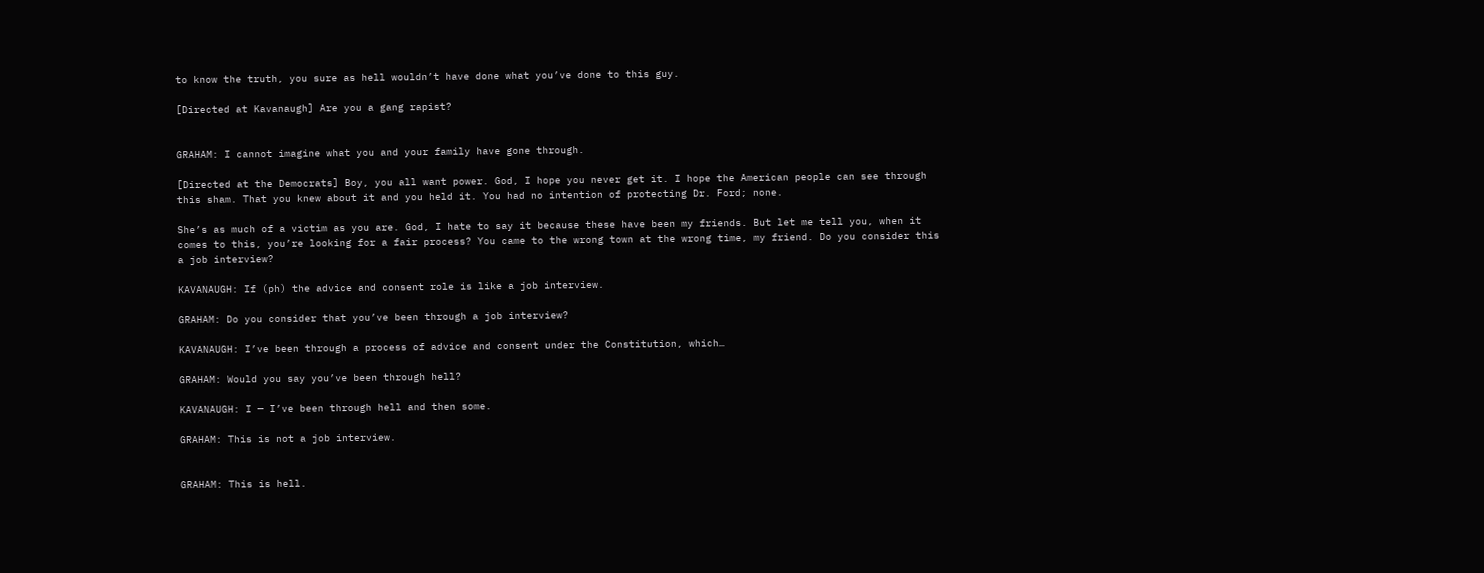to know the truth, you sure as hell wouldn’t have done what you’ve done to this guy.

[Directed at Kavanaugh] Are you a gang rapist?


GRAHAM: I cannot imagine what you and your family have gone through.

[Directed at the Democrats] Boy, you all want power. God, I hope you never get it. I hope the American people can see through this sham. That you knew about it and you held it. You had no intention of protecting Dr. Ford; none.

She’s as much of a victim as you are. God, I hate to say it because these have been my friends. But let me tell you, when it comes to this, you’re looking for a fair process? You came to the wrong town at the wrong time, my friend. Do you consider this a job interview?

KAVANAUGH: If (ph) the advice and consent role is like a job interview.

GRAHAM: Do you consider that you’ve been through a job interview?

KAVANAUGH: I’ve been through a process of advice and consent under the Constitution, which…

GRAHAM: Would you say you’ve been through hell?

KAVANAUGH: I — I’ve been through hell and then some.

GRAHAM: This is not a job interview.


GRAHAM: This is hell.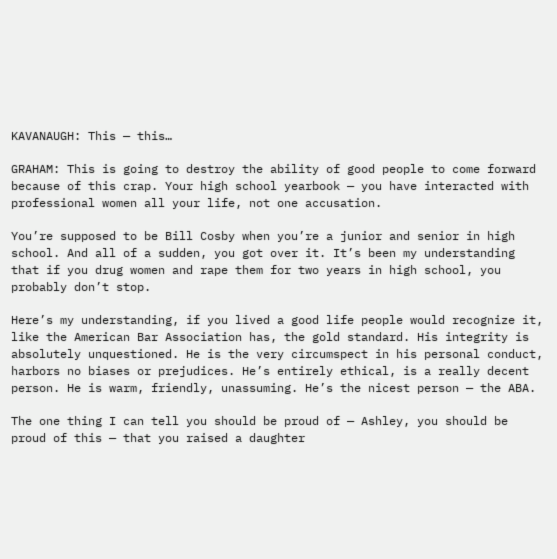KAVANAUGH: This — this…

GRAHAM: This is going to destroy the ability of good people to come forward because of this crap. Your high school yearbook — you have interacted with professional women all your life, not one accusation.

You’re supposed to be Bill Cosby when you’re a junior and senior in high school. And all of a sudden, you got over it. It’s been my understanding that if you drug women and rape them for two years in high school, you probably don’t stop.

Here’s my understanding, if you lived a good life people would recognize it, like the American Bar Association has, the gold standard. His integrity is absolutely unquestioned. He is the very circumspect in his personal conduct, harbors no biases or prejudices. He’s entirely ethical, is a really decent person. He is warm, friendly, unassuming. He’s the nicest person — the ABA.

The one thing I can tell you should be proud of — Ashley, you should be proud of this — that you raised a daughter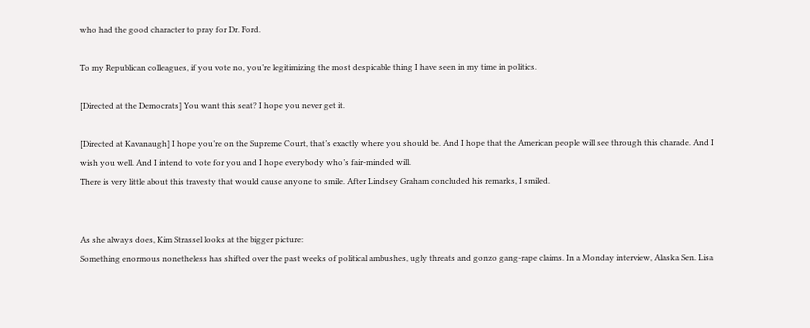who had the good character to pray for Dr. Ford.

To my Republican colleagues, if you vote no, you’re legitimizing the most despicable thing I have seen in my time in politics.

[Directed at the Democrats] You want this seat? I hope you never get it.

[Directed at Kavanaugh] I hope you’re on the Supreme Court, that’s exactly where you should be. And I hope that the American people will see through this charade. And I wish you well. And I intend to vote for you and I hope everybody who’s fair-minded will.
There is very little about this travesty that would cause anyone to smile. After Lindsey Graham concluded his remarks, I smiled.


As she always does, Kim Strassel looks at the bigger picture:
Something enormous nonetheless has shifted over the past weeks of political ambushes, ugly threats and gonzo gang-rape claims. In a Monday interview, Alaska Sen. Lisa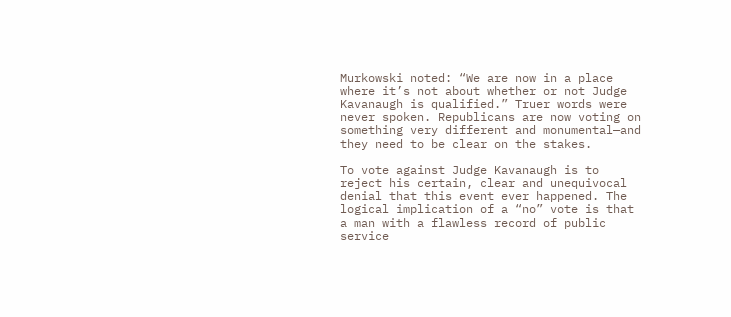Murkowski noted: “We are now in a place where it’s not about whether or not Judge Kavanaugh is qualified.” Truer words were never spoken. Republicans are now voting on something very different and monumental—and they need to be clear on the stakes.

To vote against Judge Kavanaugh is to reject his certain, clear and unequivocal denial that this event ever happened. The logical implication of a “no” vote is that a man with a flawless record of public service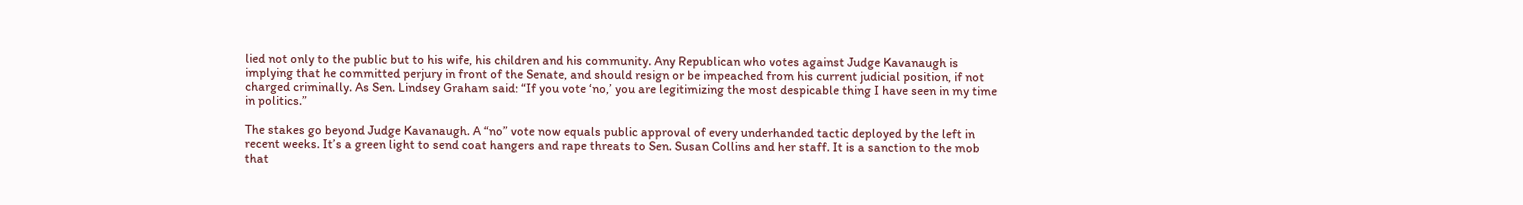lied not only to the public but to his wife, his children and his community. Any Republican who votes against Judge Kavanaugh is implying that he committed perjury in front of the Senate, and should resign or be impeached from his current judicial position, if not charged criminally. As Sen. Lindsey Graham said: “If you vote ‘no,’ you are legitimizing the most despicable thing I have seen in my time in politics.”

The stakes go beyond Judge Kavanaugh. A “no” vote now equals public approval of every underhanded tactic deployed by the left in recent weeks. It’s a green light to send coat hangers and rape threats to Sen. Susan Collins and her staff. It is a sanction to the mob that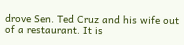drove Sen. Ted Cruz and his wife out of a restaurant. It is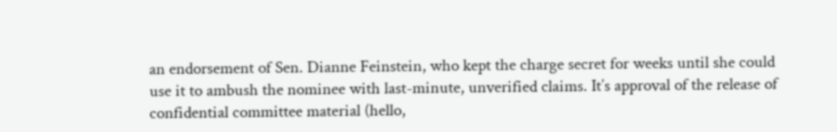an endorsement of Sen. Dianne Feinstein, who kept the charge secret for weeks until she could use it to ambush the nominee with last-minute, unverified claims. It’s approval of the release of confidential committee material (hello,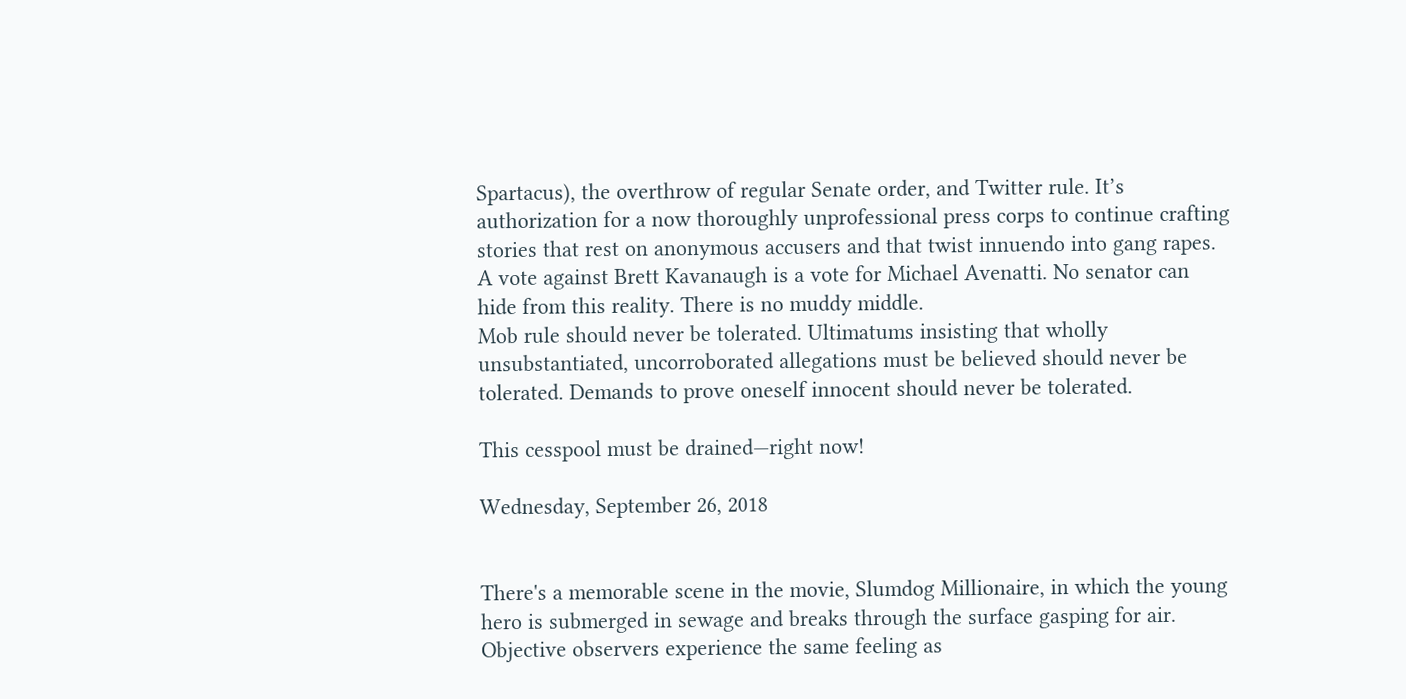Spartacus), the overthrow of regular Senate order, and Twitter rule. It’s authorization for a now thoroughly unprofessional press corps to continue crafting stories that rest on anonymous accusers and that twist innuendo into gang rapes. A vote against Brett Kavanaugh is a vote for Michael Avenatti. No senator can hide from this reality. There is no muddy middle.
Mob rule should never be tolerated. Ultimatums insisting that wholly unsubstantiated, uncorroborated allegations must be believed should never be tolerated. Demands to prove oneself innocent should never be tolerated.

This cesspool must be drained—right now!

Wednesday, September 26, 2018


There's a memorable scene in the movie, Slumdog Millionaire, in which the young hero is submerged in sewage and breaks through the surface gasping for air. Objective observers experience the same feeling as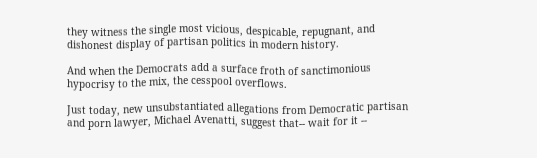they witness the single most vicious, despicable, repugnant, and dishonest display of partisan politics in modern history.

And when the Democrats add a surface froth of sanctimonious hypocrisy to the mix, the cesspool overflows.

Just today, new unsubstantiated allegations from Democratic partisan and porn lawyer, Michael Avenatti, suggest that-- wait for it --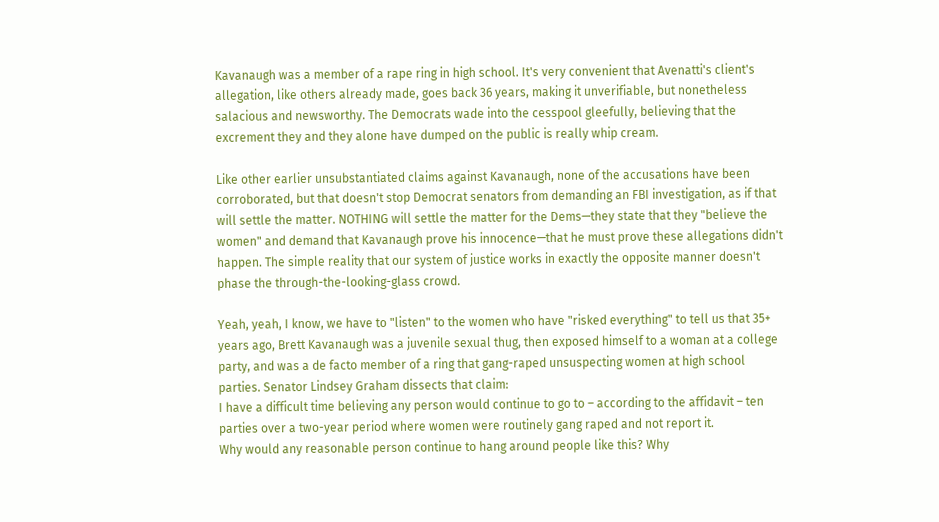Kavanaugh was a member of a rape ring in high school. It's very convenient that Avenatti's client's allegation, like others already made, goes back 36 years, making it unverifiable, but nonetheless salacious and newsworthy. The Democrats wade into the cesspool gleefully, believing that the excrement they and they alone have dumped on the public is really whip cream.

Like other earlier unsubstantiated claims against Kavanaugh, none of the accusations have been corroborated, but that doesn't stop Democrat senators from demanding an FBI investigation, as if that will settle the matter. NOTHING will settle the matter for the Dems—they state that they "believe the women" and demand that Kavanaugh prove his innocence—that he must prove these allegations didn't happen. The simple reality that our system of justice works in exactly the opposite manner doesn't phase the through-the-looking-glass crowd.

Yeah, yeah, I know, we have to "listen" to the women who have "risked everything" to tell us that 35+ years ago, Brett Kavanaugh was a juvenile sexual thug, then exposed himself to a woman at a college party, and was a de facto member of a ring that gang-raped unsuspecting women at high school parties. Senator Lindsey Graham dissects that claim:
I have a difficult time believing any person would continue to go to – according to the affidavit – ten parties over a two-year period where women were routinely gang raped and not report it.
Why would any reasonable person continue to hang around people like this? Why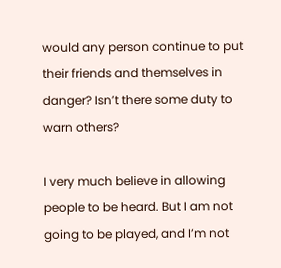would any person continue to put their friends and themselves in danger? Isn’t there some duty to warn others?

I very much believe in allowing people to be heard. But I am not going to be played, and I’m not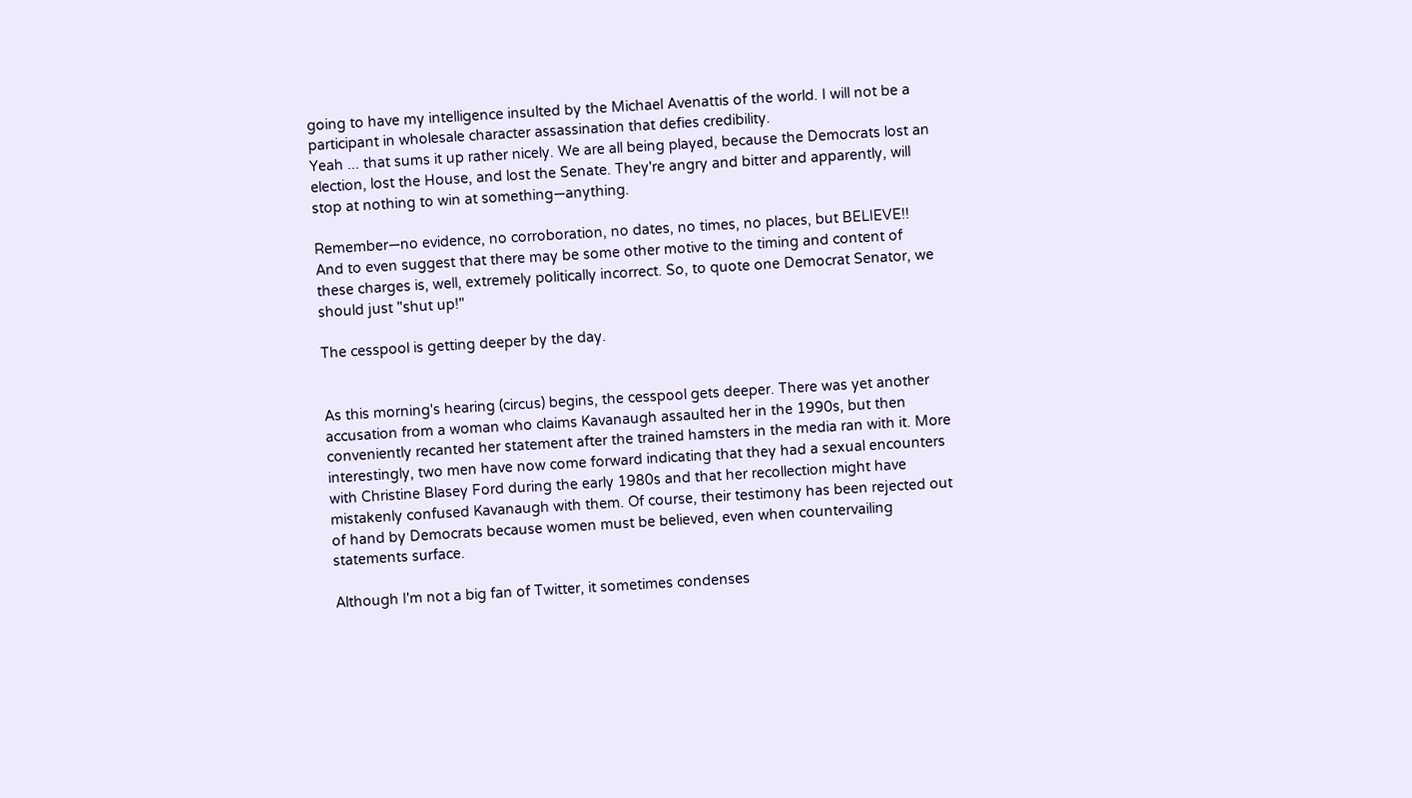going to have my intelligence insulted by the Michael Avenattis of the world. I will not be a participant in wholesale character assassination that defies credibility.
Yeah ... that sums it up rather nicely. We are all being played, because the Democrats lost an election, lost the House, and lost the Senate. They're angry and bitter and apparently, will stop at nothing to win at something—anything.

Remember—no evidence, no corroboration, no dates, no times, no places, but BELIEVE!! And to even suggest that there may be some other motive to the timing and content of these charges is, well, extremely politically incorrect. So, to quote one Democrat Senator, we should just "shut up!"

The cesspool is getting deeper by the day.


As this morning's hearing (circus) begins, the cesspool gets deeper. There was yet another accusation from a woman who claims Kavanaugh assaulted her in the 1990s, but then conveniently recanted her statement after the trained hamsters in the media ran with it. More interestingly, two men have now come forward indicating that they had a sexual encounters with Christine Blasey Ford during the early 1980s and that her recollection might have mistakenly confused Kavanaugh with them. Of course, their testimony has been rejected out of hand by Democrats because women must be believed, even when countervailing statements surface.

Although I'm not a big fan of Twitter, it sometimes condenses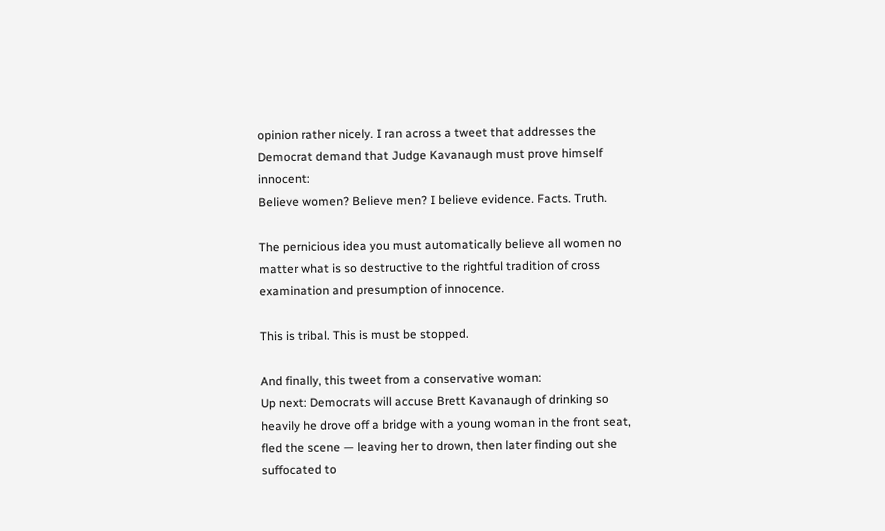opinion rather nicely. I ran across a tweet that addresses the Democrat demand that Judge Kavanaugh must prove himself innocent:
Believe women? Believe men? I believe evidence. Facts. Truth.

The pernicious idea you must automatically believe all women no matter what is so destructive to the rightful tradition of cross examination and presumption of innocence.

This is tribal. This is must be stopped.

And finally, this tweet from a conservative woman:
Up next: Democrats will accuse Brett Kavanaugh of drinking so heavily he drove off a bridge with a young woman in the front seat, fled the scene — leaving her to drown, then later finding out she suffocated to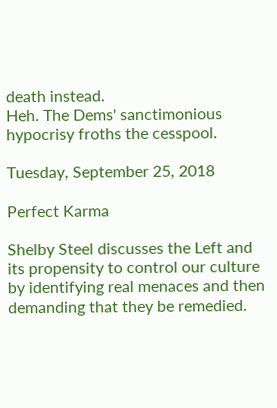death instead.
Heh. The Dems' sanctimonious hypocrisy froths the cesspool.

Tuesday, September 25, 2018

Perfect Karma

Shelby Steel discusses the Left and its propensity to control our culture by identifying real menaces and then demanding that they be remedied.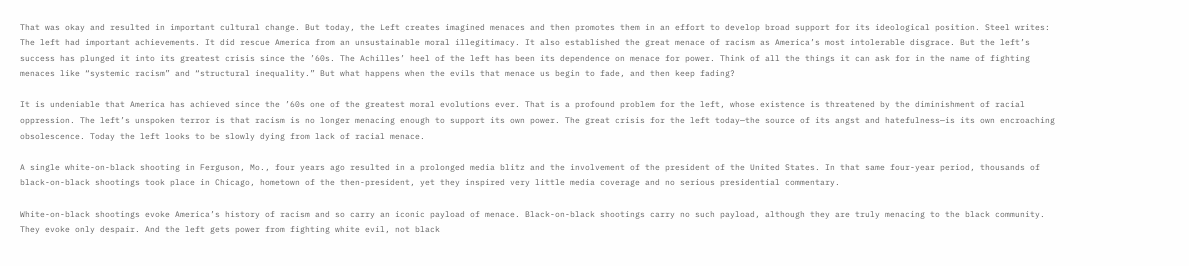That was okay and resulted in important cultural change. But today, the Left creates imagined menaces and then promotes them in an effort to develop broad support for its ideological position. Steel writes:
The left had important achievements. It did rescue America from an unsustainable moral illegitimacy. It also established the great menace of racism as America’s most intolerable disgrace. But the left’s success has plunged it into its greatest crisis since the ’60s. The Achilles’ heel of the left has been its dependence on menace for power. Think of all the things it can ask for in the name of fighting menaces like “systemic racism” and “structural inequality.” But what happens when the evils that menace us begin to fade, and then keep fading?

It is undeniable that America has achieved since the ’60s one of the greatest moral evolutions ever. That is a profound problem for the left, whose existence is threatened by the diminishment of racial oppression. The left’s unspoken terror is that racism is no longer menacing enough to support its own power. The great crisis for the left today—the source of its angst and hatefulness—is its own encroaching obsolescence. Today the left looks to be slowly dying from lack of racial menace.

A single white-on-black shooting in Ferguson, Mo., four years ago resulted in a prolonged media blitz and the involvement of the president of the United States. In that same four-year period, thousands of black-on-black shootings took place in Chicago, hometown of the then-president, yet they inspired very little media coverage and no serious presidential commentary.

White-on-black shootings evoke America’s history of racism and so carry an iconic payload of menace. Black-on-black shootings carry no such payload, although they are truly menacing to the black community. They evoke only despair. And the left gets power from fighting white evil, not black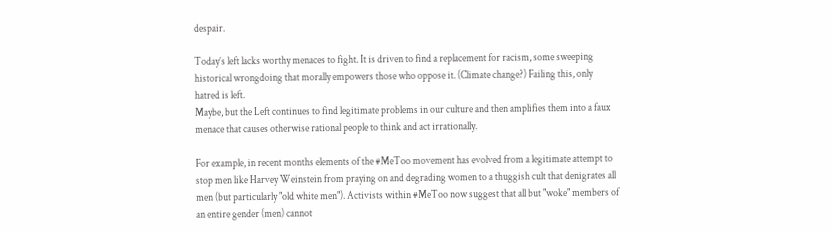despair.

Today’s left lacks worthy menaces to fight. It is driven to find a replacement for racism, some sweeping historical wrongdoing that morally empowers those who oppose it. (Climate change?) Failing this, only hatred is left.
Maybe, but the Left continues to find legitimate problems in our culture and then amplifies them into a faux menace that causes otherwise rational people to think and act irrationally.

For example, in recent months elements of the #MeToo movement has evolved from a legitimate attempt to stop men like Harvey Weinstein from praying on and degrading women to a thuggish cult that denigrates all men (but particularly "old white men"). Activists within #MeToo now suggest that all but "woke" members of an entire gender (men) cannot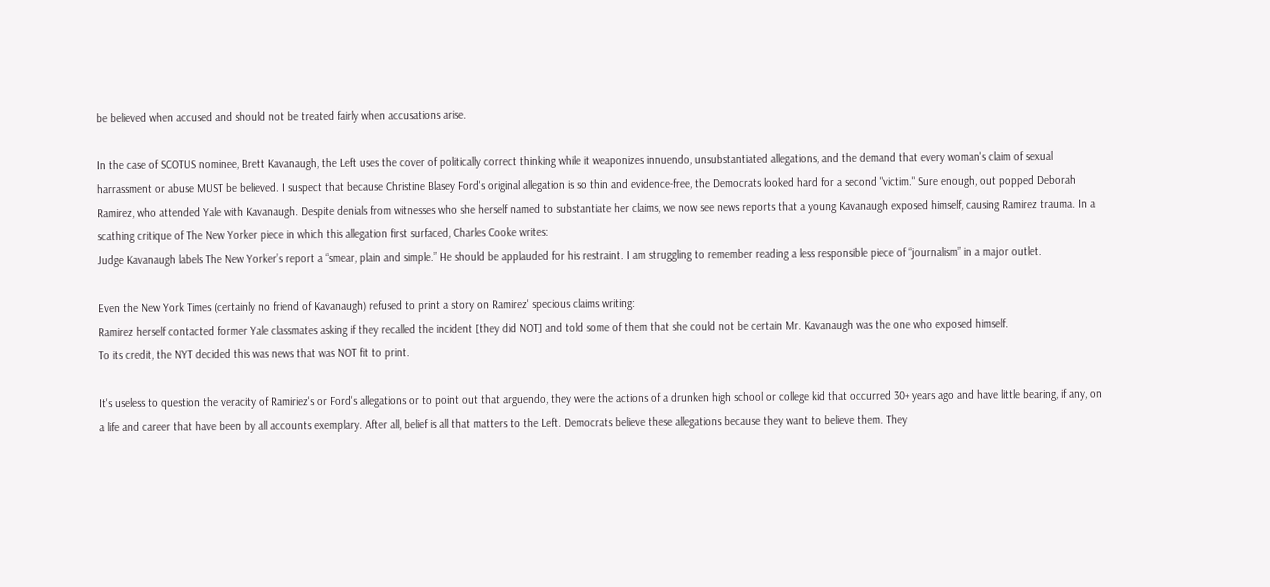be believed when accused and should not be treated fairly when accusations arise.

In the case of SCOTUS nominee, Brett Kavanaugh, the Left uses the cover of politically correct thinking while it weaponizes innuendo, unsubstantiated allegations, and the demand that every woman's claim of sexual harrassment or abuse MUST be believed. I suspect that because Christine Blasey Ford's original allegation is so thin and evidence-free, the Democrats looked hard for a second "victim." Sure enough, out popped Deborah Ramirez, who attended Yale with Kavanaugh. Despite denials from witnesses who she herself named to substantiate her claims, we now see news reports that a young Kavanaugh exposed himself, causing Ramirez trauma. In a scathing critique of The New Yorker piece in which this allegation first surfaced, Charles Cooke writes:
Judge Kavanaugh labels The New Yorker’s report a “smear, plain and simple.” He should be applauded for his restraint. I am struggling to remember reading a less responsible piece of “journalism” in a major outlet.

Even the New York Times (certainly no friend of Kavanaugh) refused to print a story on Ramirez' specious claims writing:
Ramirez herself contacted former Yale classmates asking if they recalled the incident [they did NOT] and told some of them that she could not be certain Mr. Kavanaugh was the one who exposed himself.
To its credit, the NYT decided this was news that was NOT fit to print.

It's useless to question the veracity of Ramiriez's or Ford's allegations or to point out that arguendo, they were the actions of a drunken high school or college kid that occurred 30+ years ago and have little bearing, if any, on a life and career that have been by all accounts exemplary. After all, belief is all that matters to the Left. Democrats believe these allegations because they want to believe them. They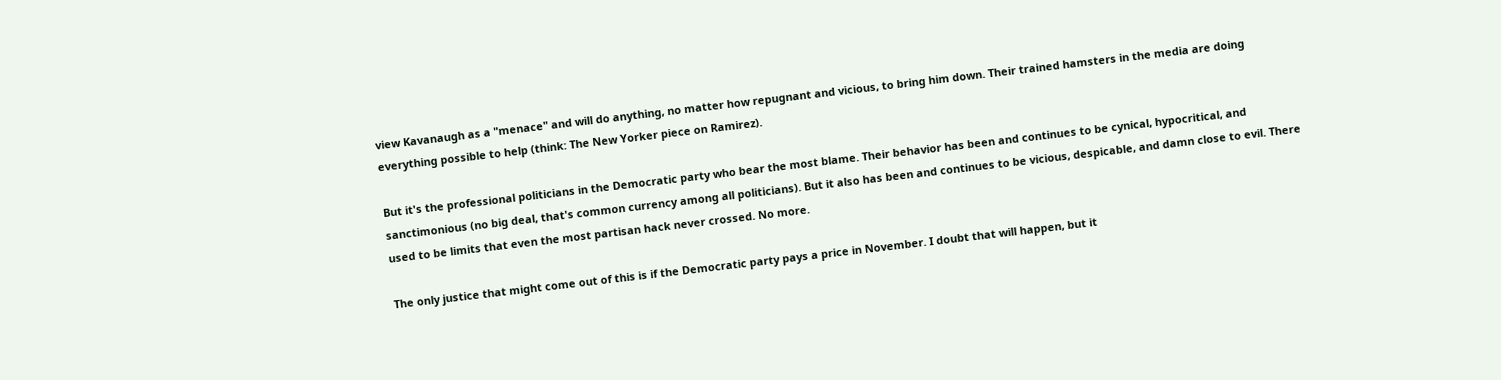view Kavanaugh as a "menace" and will do anything, no matter how repugnant and vicious, to bring him down. Their trained hamsters in the media are doing everything possible to help (think: The New Yorker piece on Ramirez).

But it's the professional politicians in the Democratic party who bear the most blame. Their behavior has been and continues to be cynical, hypocritical, and sanctimonious (no big deal, that's common currency among all politicians). But it also has been and continues to be vicious, despicable, and damn close to evil. There used to be limits that even the most partisan hack never crossed. No more.

The only justice that might come out of this is if the Democratic party pays a price in November. I doubt that will happen, but it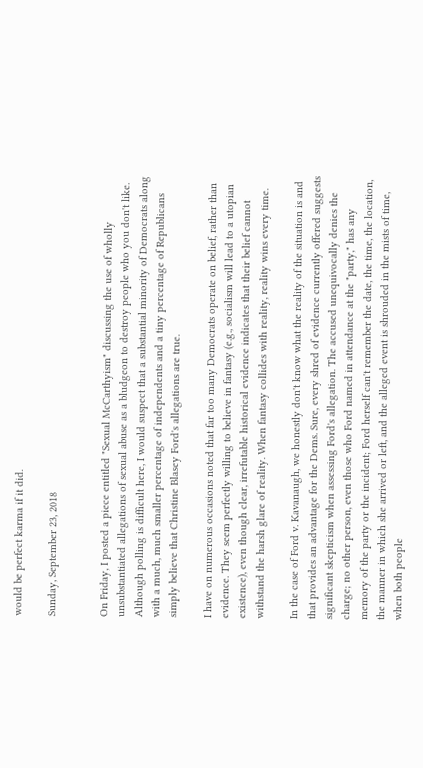would be perfect karma if it did.

Sunday, September 23, 2018


On Friday, I posted a piece entitled "Sexual McCarthyism" discussing the use of wholly unsubstantiated allegations of sexual abuse as a bludgeon to destroy people who you don't like. Although polling is difficult here, I would suspect that a substantial minority of Democrats along with a much, much smaller percentage of independents and a tiny percentage of Republicans simply believe that Christine Blasey Ford's allegations are true.

I have on numerous occasions noted that far too many Democrats operate on belief, rather than evidence. They seem perfectly willing to believe in fantasy (e.g., socialism will lead to a utopian existence), even though clear, irrefutable historical evidence indicates that their belief cannot withstand the harsh glare of reality. When fantasy collides with reality, reality wins every time.

In the case of Ford v. Kavanaugh, we honestly don't know what the reality of the situation is and that provides an advantage for the Dems. Sure, every shred of evidence currently offered suggests significant skepticism when assessing Ford's allegation. The accused unequivocally denies the charge; no other person, even those who Ford named in attendance at the "party," has any memory of the party or the incident; Ford herself can't remember the date, the time, the location, the manner in which she arrived or left, and the alleged event is shrouded in the mists of time, when both people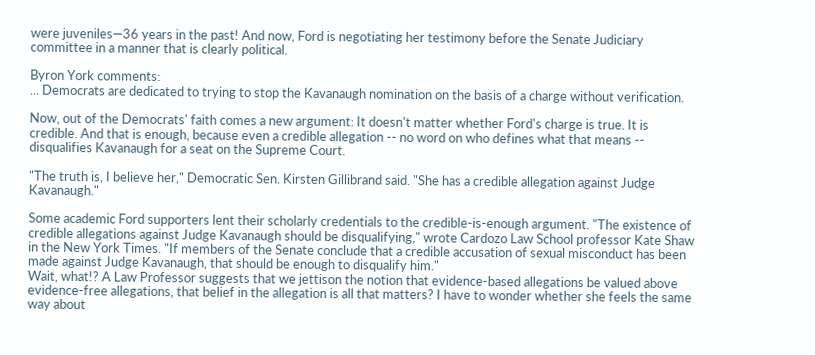were juveniles—36 years in the past! And now, Ford is negotiating her testimony before the Senate Judiciary committee in a manner that is clearly political.

Byron York comments:
... Democrats are dedicated to trying to stop the Kavanaugh nomination on the basis of a charge without verification.

Now, out of the Democrats' faith comes a new argument: It doesn't matter whether Ford's charge is true. It is credible. And that is enough, because even a credible allegation -- no word on who defines what that means -- disqualifies Kavanaugh for a seat on the Supreme Court.

"The truth is, I believe her," Democratic Sen. Kirsten Gillibrand said. "She has a credible allegation against Judge Kavanaugh."

Some academic Ford supporters lent their scholarly credentials to the credible-is-enough argument. "The existence of credible allegations against Judge Kavanaugh should be disqualifying," wrote Cardozo Law School professor Kate Shaw in the New York Times. "If members of the Senate conclude that a credible accusation of sexual misconduct has been made against Judge Kavanaugh, that should be enough to disqualify him."
Wait, what!? A Law Professor suggests that we jettison the notion that evidence-based allegations be valued above evidence-free allegations, that belief in the allegation is all that matters? I have to wonder whether she feels the same way about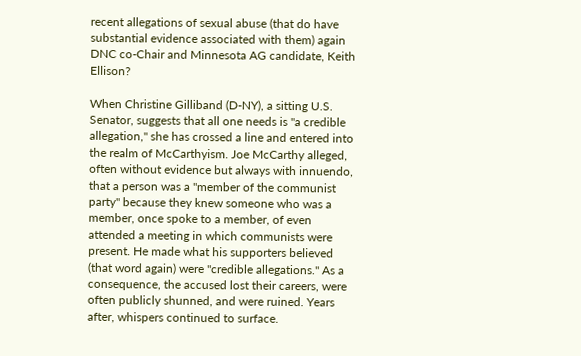recent allegations of sexual abuse (that do have substantial evidence associated with them) again DNC co-Chair and Minnesota AG candidate, Keith Ellison?

When Christine Gilliband (D-NY), a sitting U.S. Senator, suggests that all one needs is "a credible allegation," she has crossed a line and entered into the realm of McCarthyism. Joe McCarthy alleged, often without evidence but always with innuendo, that a person was a "member of the communist party" because they knew someone who was a member, once spoke to a member, of even attended a meeting in which communists were present. He made what his supporters believed (that word again) were "credible allegations." As a consequence, the accused lost their careers, were often publicly shunned, and were ruined. Years after, whispers continued to surface.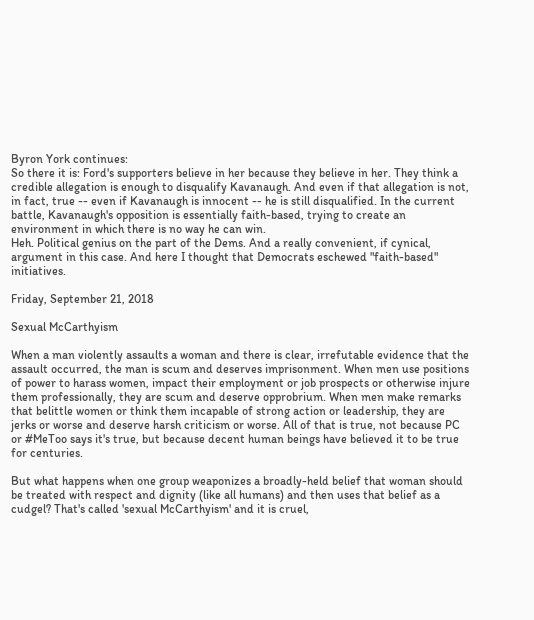Byron York continues:
So there it is: Ford's supporters believe in her because they believe in her. They think a credible allegation is enough to disqualify Kavanaugh. And even if that allegation is not, in fact, true -- even if Kavanaugh is innocent -- he is still disqualified. In the current battle, Kavanaugh's opposition is essentially faith-based, trying to create an environment in which there is no way he can win.
Heh. Political genius on the part of the Dems. And a really convenient, if cynical, argument in this case. And here I thought that Democrats eschewed "faith-based" initiatives.

Friday, September 21, 2018

Sexual McCarthyism

When a man violently assaults a woman and there is clear, irrefutable evidence that the assault occurred, the man is scum and deserves imprisonment. When men use positions of power to harass women, impact their employment or job prospects or otherwise injure them professionally, they are scum and deserve opprobrium. When men make remarks that belittle women or think them incapable of strong action or leadership, they are jerks or worse and deserve harsh criticism or worse. All of that is true, not because PC or #MeToo says it's true, but because decent human beings have believed it to be true for centuries.

But what happens when one group weaponizes a broadly-held belief that woman should be treated with respect and dignity (like all humans) and then uses that belief as a cudgel? That's called 'sexual McCarthyism' and it is cruel,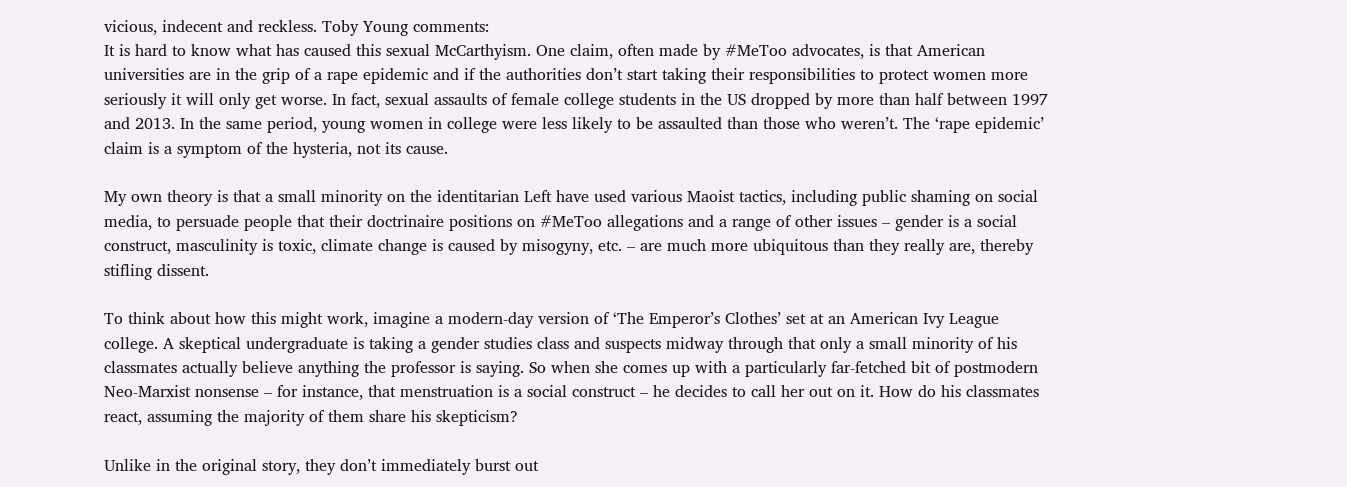vicious, indecent and reckless. Toby Young comments:
It is hard to know what has caused this sexual McCarthyism. One claim, often made by #MeToo advocates, is that American universities are in the grip of a rape epidemic and if the authorities don’t start taking their responsibilities to protect women more seriously it will only get worse. In fact, sexual assaults of female college students in the US dropped by more than half between 1997 and 2013. In the same period, young women in college were less likely to be assaulted than those who weren’t. The ‘rape epidemic’ claim is a symptom of the hysteria, not its cause.

My own theory is that a small minority on the identitarian Left have used various Maoist tactics, including public shaming on social media, to persuade people that their doctrinaire positions on #MeToo allegations and a range of other issues – gender is a social construct, masculinity is toxic, climate change is caused by misogyny, etc. – are much more ubiquitous than they really are, thereby stifling dissent.

To think about how this might work, imagine a modern-day version of ‘The Emperor’s Clothes’ set at an American Ivy League college. A skeptical undergraduate is taking a gender studies class and suspects midway through that only a small minority of his classmates actually believe anything the professor is saying. So when she comes up with a particularly far-fetched bit of postmodern Neo-Marxist nonsense – for instance, that menstruation is a social construct – he decides to call her out on it. How do his classmates react, assuming the majority of them share his skepticism?

Unlike in the original story, they don’t immediately burst out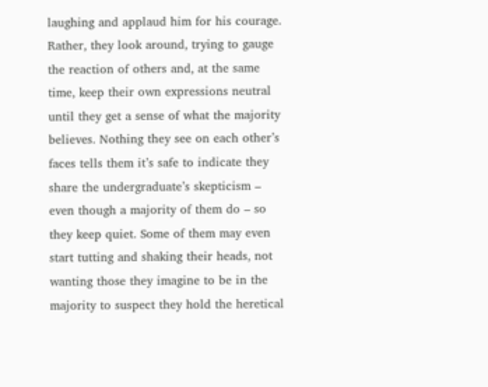laughing and applaud him for his courage. Rather, they look around, trying to gauge the reaction of others and, at the same time, keep their own expressions neutral until they get a sense of what the majority believes. Nothing they see on each other’s faces tells them it’s safe to indicate they share the undergraduate’s skepticism – even though a majority of them do – so they keep quiet. Some of them may even start tutting and shaking their heads, not wanting those they imagine to be in the majority to suspect they hold the heretical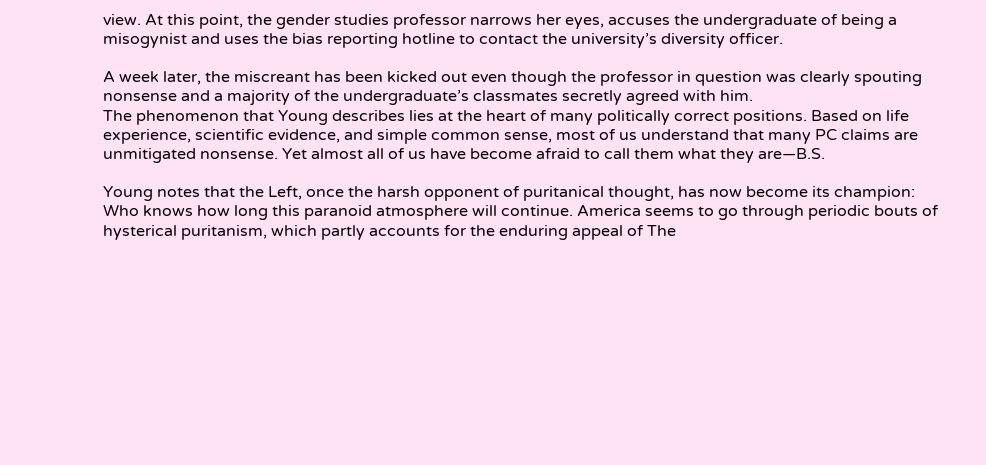view. At this point, the gender studies professor narrows her eyes, accuses the undergraduate of being a misogynist and uses the bias reporting hotline to contact the university’s diversity officer.

A week later, the miscreant has been kicked out even though the professor in question was clearly spouting nonsense and a majority of the undergraduate’s classmates secretly agreed with him.
The phenomenon that Young describes lies at the heart of many politically correct positions. Based on life experience, scientific evidence, and simple common sense, most of us understand that many PC claims are unmitigated nonsense. Yet almost all of us have become afraid to call them what they are—B.S.

Young notes that the Left, once the harsh opponent of puritanical thought, has now become its champion:
Who knows how long this paranoid atmosphere will continue. America seems to go through periodic bouts of hysterical puritanism, which partly accounts for the enduring appeal of The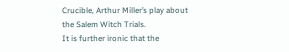Crucible, Arthur Miller’s play about the Salem Witch Trials.
It is further ironic that the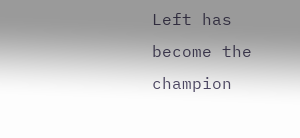Left has become the champion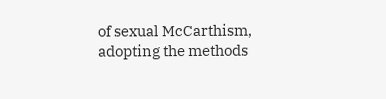of sexual McCarthism, adopting the methods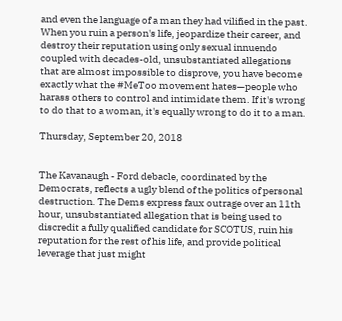and even the language of a man they had vilified in the past. When you ruin a person's life, jeopardize their career, and destroy their reputation using only sexual innuendo coupled with decades-old, unsubstantiated allegations that are almost impossible to disprove, you have become exactly what the #MeToo movement hates—people who harass others to control and intimidate them. If it's wrong to do that to a woman, it's equally wrong to do it to a man.

Thursday, September 20, 2018


The Kavanaugh - Ford debacle, coordinated by the Democrats, reflects a ugly blend of the politics of personal destruction. The Dems express faux outrage over an 11th hour, unsubstantiated allegation that is being used to discredit a fully qualified candidate for SCOTUS, ruin his reputation for the rest of his life, and provide political leverage that just might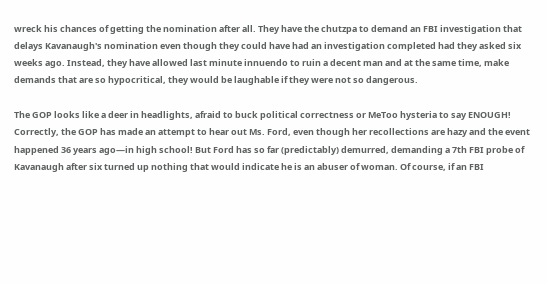wreck his chances of getting the nomination after all. They have the chutzpa to demand an FBI investigation that delays Kavanaugh's nomination even though they could have had an investigation completed had they asked six weeks ago. Instead, they have allowed last minute innuendo to ruin a decent man and at the same time, make demands that are so hypocritical, they would be laughable if they were not so dangerous.

The GOP looks like a deer in headlights, afraid to buck political correctness or MeToo hysteria to say ENOUGH! Correctly, the GOP has made an attempt to hear out Ms. Ford, even though her recollections are hazy and the event happened 36 years ago—in high school! But Ford has so far (predictably) demurred, demanding a 7th FBI probe of Kavanaugh after six turned up nothing that would indicate he is an abuser of woman. Of course, if an FBI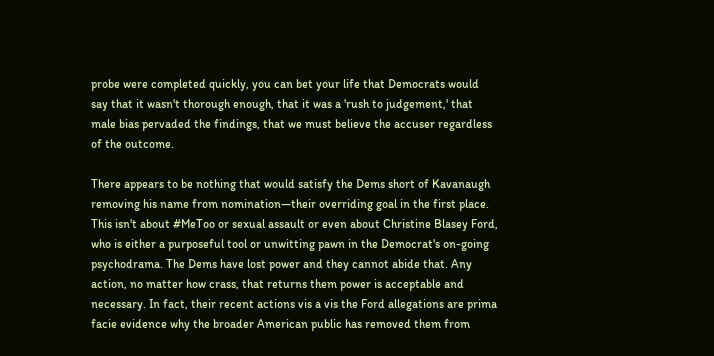probe were completed quickly, you can bet your life that Democrats would say that it wasn't thorough enough, that it was a 'rush to judgement,' that male bias pervaded the findings, that we must believe the accuser regardless of the outcome.

There appears to be nothing that would satisfy the Dems short of Kavanaugh removing his name from nomination—their overriding goal in the first place. This isn't about #MeToo or sexual assault or even about Christine Blasey Ford, who is either a purposeful tool or unwitting pawn in the Democrat's on-going psychodrama. The Dems have lost power and they cannot abide that. Any action, no matter how crass, that returns them power is acceptable and necessary. In fact, their recent actions vis a vis the Ford allegations are prima facie evidence why the broader American public has removed them from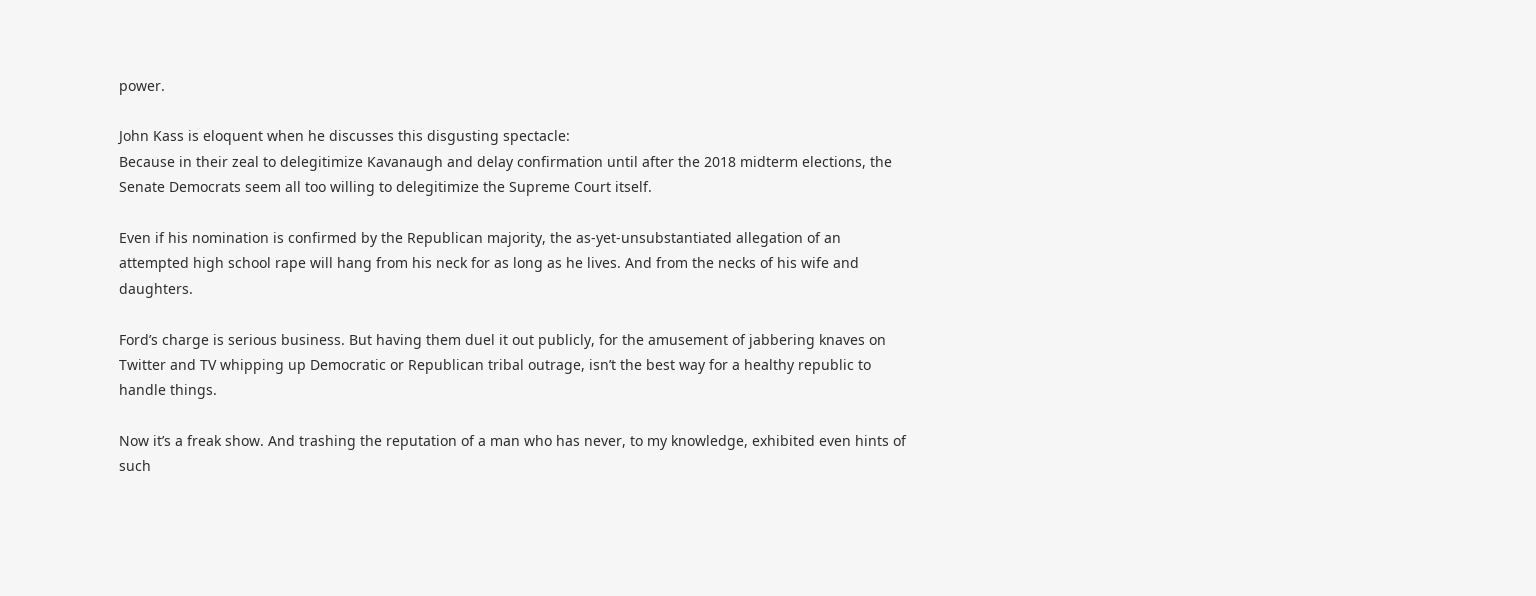power.

John Kass is eloquent when he discusses this disgusting spectacle:
Because in their zeal to delegitimize Kavanaugh and delay confirmation until after the 2018 midterm elections, the Senate Democrats seem all too willing to delegitimize the Supreme Court itself.

Even if his nomination is confirmed by the Republican majority, the as-yet-unsubstantiated allegation of an attempted high school rape will hang from his neck for as long as he lives. And from the necks of his wife and daughters.

Ford’s charge is serious business. But having them duel it out publicly, for the amusement of jabbering knaves on Twitter and TV whipping up Democratic or Republican tribal outrage, isn’t the best way for a healthy republic to handle things.

Now it’s a freak show. And trashing the reputation of a man who has never, to my knowledge, exhibited even hints of such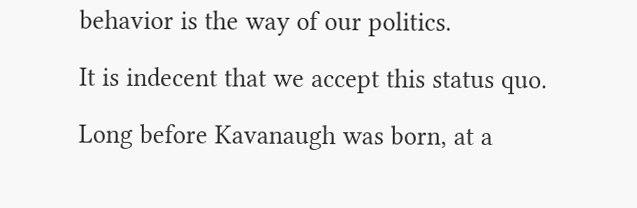behavior is the way of our politics.

It is indecent that we accept this status quo.

Long before Kavanaugh was born, at a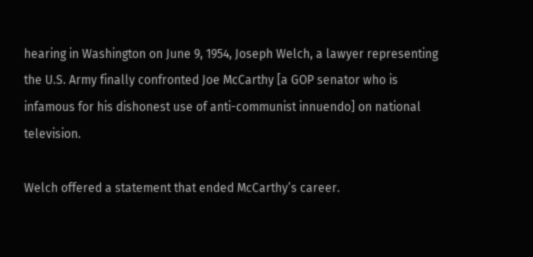hearing in Washington on June 9, 1954, Joseph Welch, a lawyer representing the U.S. Army finally confronted Joe McCarthy [a GOP senator who is infamous for his dishonest use of anti-communist innuendo] on national television.

Welch offered a statement that ended McCarthy’s career.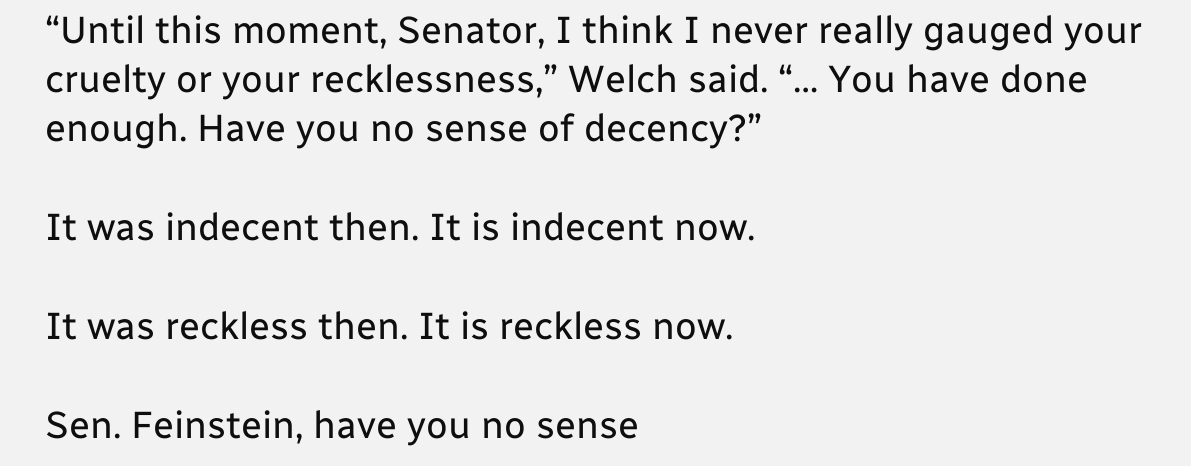“Until this moment, Senator, I think I never really gauged your cruelty or your recklessness,” Welch said. “… You have done enough. Have you no sense of decency?”

It was indecent then. It is indecent now.

It was reckless then. It is reckless now.

Sen. Feinstein, have you no sense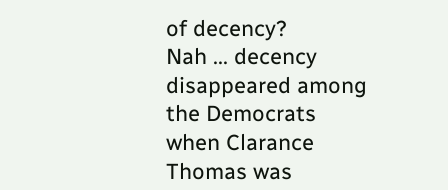of decency?
Nah ... decency disappeared among the Democrats when Clarance Thomas was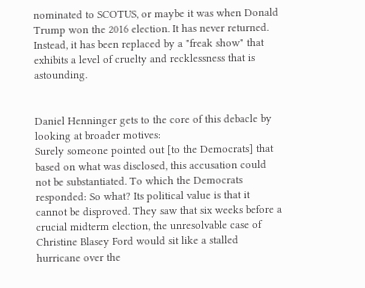nominated to SCOTUS, or maybe it was when Donald Trump won the 2016 election. It has never returned. Instead, it has been replaced by a "freak show" that exhibits a level of cruelty and recklessness that is astounding.


Daniel Henninger gets to the core of this debacle by looking at broader motives:
Surely someone pointed out [to the Democrats] that based on what was disclosed, this accusation could not be substantiated. To which the Democrats responded: So what? Its political value is that it cannot be disproved. They saw that six weeks before a crucial midterm election, the unresolvable case of Christine Blasey Ford would sit like a stalled hurricane over the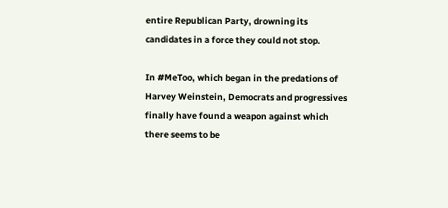entire Republican Party, drowning its candidates in a force they could not stop.

In #MeToo, which began in the predations of Harvey Weinstein, Democrats and progressives finally have found a weapon against which there seems to be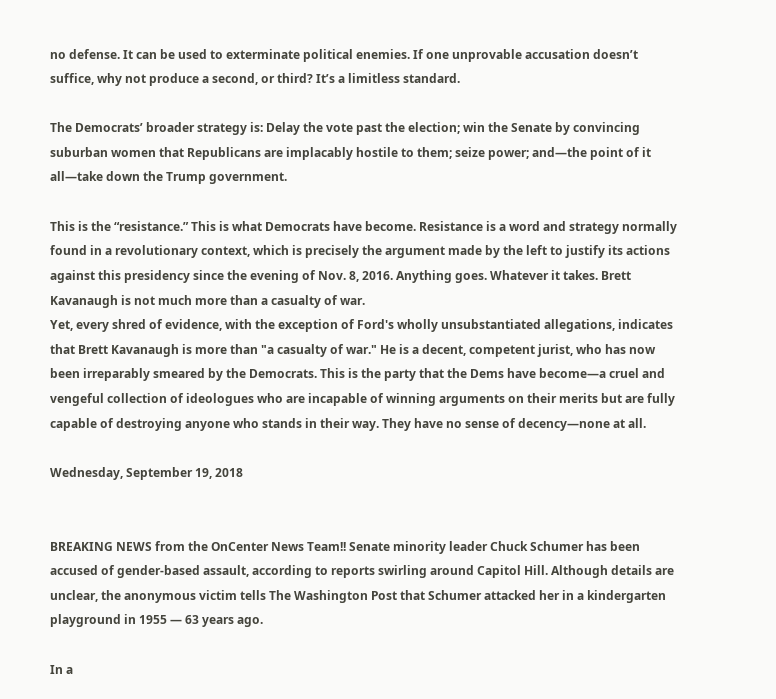no defense. It can be used to exterminate political enemies. If one unprovable accusation doesn’t suffice, why not produce a second, or third? It’s a limitless standard.

The Democrats’ broader strategy is: Delay the vote past the election; win the Senate by convincing suburban women that Republicans are implacably hostile to them; seize power; and—the point of it all—take down the Trump government.

This is the “resistance.” This is what Democrats have become. Resistance is a word and strategy normally found in a revolutionary context, which is precisely the argument made by the left to justify its actions against this presidency since the evening of Nov. 8, 2016. Anything goes. Whatever it takes. Brett Kavanaugh is not much more than a casualty of war.
Yet, every shred of evidence, with the exception of Ford's wholly unsubstantiated allegations, indicates that Brett Kavanaugh is more than "a casualty of war." He is a decent, competent jurist, who has now been irreparably smeared by the Democrats. This is the party that the Dems have become—a cruel and vengeful collection of ideologues who are incapable of winning arguments on their merits but are fully capable of destroying anyone who stands in their way. They have no sense of decency—none at all.

Wednesday, September 19, 2018


BREAKING NEWS from the OnCenter News Team!! Senate minority leader Chuck Schumer has been accused of gender-based assault, according to reports swirling around Capitol Hill. Although details are unclear, the anonymous victim tells The Washington Post that Schumer attacked her in a kindergarten playground in 1955 — 63 years ago.

In a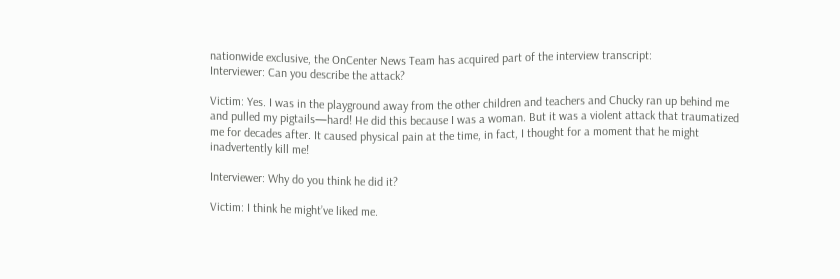nationwide exclusive, the OnCenter News Team has acquired part of the interview transcript:
Interviewer: Can you describe the attack?

Victim: Yes. I was in the playground away from the other children and teachers and Chucky ran up behind me and pulled my pigtails—hard! He did this because I was a woman. But it was a violent attack that traumatized me for decades after. It caused physical pain at the time, in fact, I thought for a moment that he might inadvertently kill me!

Interviewer: Why do you think he did it?

Victim: I think he might’ve liked me.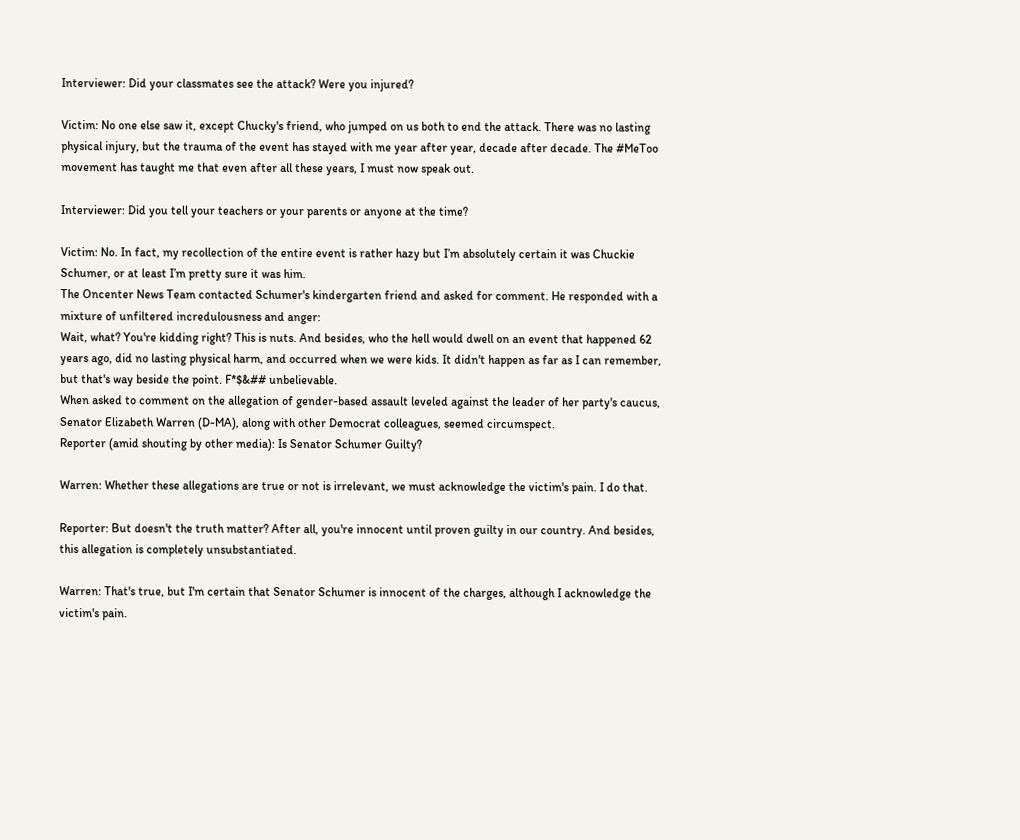Interviewer: Did your classmates see the attack? Were you injured?

Victim: No one else saw it, except Chucky's friend, who jumped on us both to end the attack. There was no lasting physical injury, but the trauma of the event has stayed with me year after year, decade after decade. The #MeToo movement has taught me that even after all these years, I must now speak out.

Interviewer: Did you tell your teachers or your parents or anyone at the time?

Victim: No. In fact, my recollection of the entire event is rather hazy but I’m absolutely certain it was Chuckie Schumer, or at least I’m pretty sure it was him.
The Oncenter News Team contacted Schumer's kindergarten friend and asked for comment. He responded with a mixture of unfiltered incredulousness and anger:
Wait, what? You're kidding right? This is nuts. And besides, who the hell would dwell on an event that happened 62 years ago, did no lasting physical harm, and occurred when we were kids. It didn't happen as far as I can remember, but that's way beside the point. F*$&## unbelievable.
When asked to comment on the allegation of gender-based assault leveled against the leader of her party's caucus, Senator Elizabeth Warren (D-MA), along with other Democrat colleagues, seemed circumspect.
Reporter (amid shouting by other media): Is Senator Schumer Guilty?

Warren: Whether these allegations are true or not is irrelevant, we must acknowledge the victim's pain. I do that.

Reporter: But doesn't the truth matter? After all, you're innocent until proven guilty in our country. And besides, this allegation is completely unsubstantiated.

Warren: That's true, but I'm certain that Senator Schumer is innocent of the charges, although I acknowledge the victim's pain.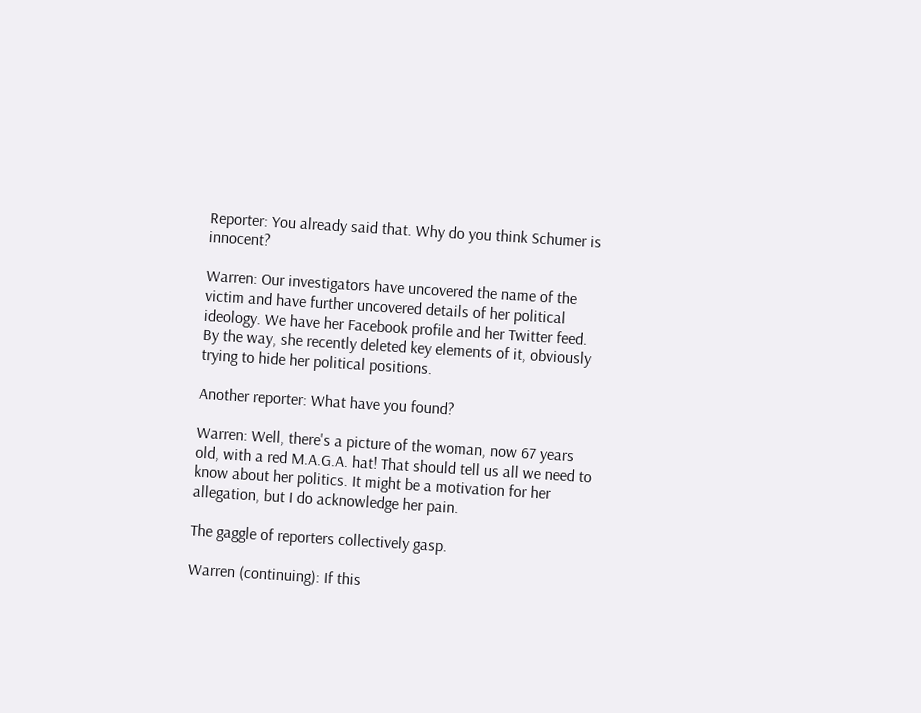Reporter: You already said that. Why do you think Schumer is innocent?

Warren: Our investigators have uncovered the name of the victim and have further uncovered details of her political ideology. We have her Facebook profile and her Twitter feed. By the way, she recently deleted key elements of it, obviously trying to hide her political positions.

Another reporter: What have you found?

Warren: Well, there's a picture of the woman, now 67 years old, with a red M.A.G.A. hat! That should tell us all we need to know about her politics. It might be a motivation for her allegation, but I do acknowledge her pain.

The gaggle of reporters collectively gasp.

Warren (continuing): If this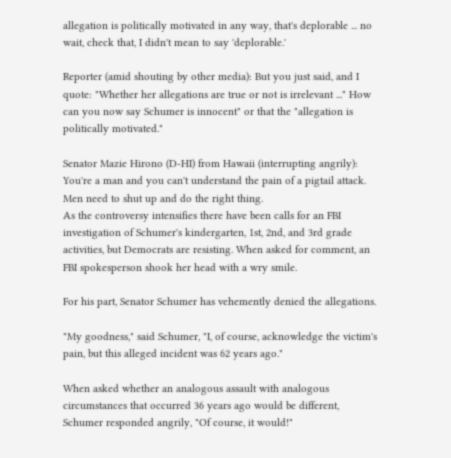allegation is politically motivated in any way, that's deplorable ... no wait, check that, I didn't mean to say 'deplorable.'

Reporter (amid shouting by other media): But you just said, and I quote: "Whether her allegations are true or not is irrelevant ..." How can you now say Schumer is innocent" or that the "allegation is politically motivated."

Senator Mazie Hirono (D-HI) from Hawaii (interrupting angrily): You're a man and you can't understand the pain of a pigtail attack. Men need to shut up and do the right thing.
As the controversy intensifies there have been calls for an FBI investigation of Schumer's kindergarten, 1st, 2nd, and 3rd grade activities, but Democrats are resisting. When asked for comment, an FBI spokesperson shook her head with a wry smile.

For his part, Senator Schumer has vehemently denied the allegations.

"My goodness," said Schumer, "I, of course, acknowledge the victim's pain, but this alleged incident was 62 years ago."

When asked whether an analogous assault with analogous circumstances that occurred 36 years ago would be different, Schumer responded angrily, "Of course, it would!"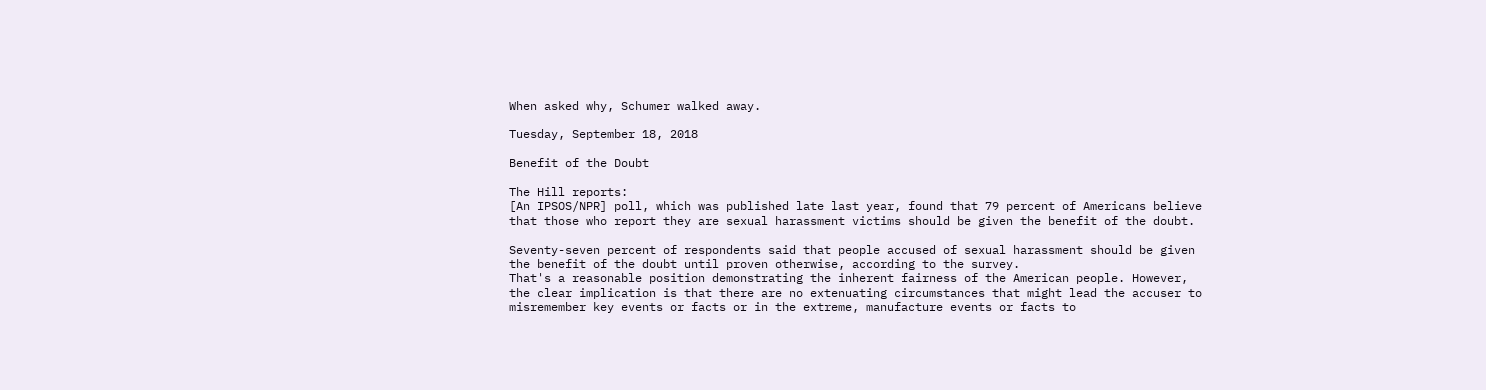When asked why, Schumer walked away.

Tuesday, September 18, 2018

Benefit of the Doubt

The Hill reports:
[An IPSOS/NPR] poll, which was published late last year, found that 79 percent of Americans believe that those who report they are sexual harassment victims should be given the benefit of the doubt.

Seventy-seven percent of respondents said that people accused of sexual harassment should be given the benefit of the doubt until proven otherwise, according to the survey.
That's a reasonable position demonstrating the inherent fairness of the American people. However, the clear implication is that there are no extenuating circumstances that might lead the accuser to misremember key events or facts or in the extreme, manufacture events or facts to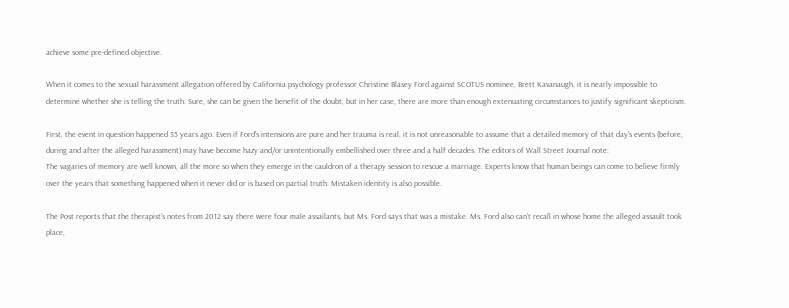achieve some pre-defined objective.

When it comes to the sexual harassment allegation offered by California psychology professor Christine Blasey Ford against SCOTUS nominee, Brett Kavanaugh, it is nearly impossible to determine whether she is telling the truth. Sure, she can be given the benefit of the doubt, but in her case, there are more than enough extenuating circumstances to justify significant skepticism.

First, the event in question happened 35 years ago. Even if Ford's intensions are pure and her trauma is real, it is not unreasonable to assume that a detailed memory of that day's events (before, during and after the alleged harassment) may have become hazy and/or unintentionally embellished over three and a half decades. The editors of Wall Street Journal note:
The vagaries of memory are well known, all the more so when they emerge in the cauldron of a therapy session to rescue a marriage. Experts know that human beings can come to believe firmly over the years that something happened when it never did or is based on partial truth. Mistaken identity is also possible.

The Post reports that the therapist’s notes from 2012 say there were four male assailants, but Ms. Ford says that was a mistake. Ms. Ford also can’t recall in whose home the alleged assault took place,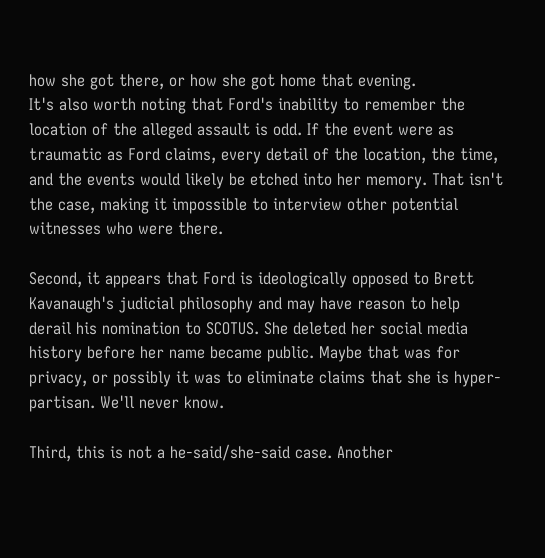how she got there, or how she got home that evening.
It's also worth noting that Ford's inability to remember the location of the alleged assault is odd. If the event were as traumatic as Ford claims, every detail of the location, the time, and the events would likely be etched into her memory. That isn't the case, making it impossible to interview other potential witnesses who were there.

Second, it appears that Ford is ideologically opposed to Brett Kavanaugh's judicial philosophy and may have reason to help derail his nomination to SCOTUS. She deleted her social media history before her name became public. Maybe that was for privacy, or possibly it was to eliminate claims that she is hyper-partisan. We'll never know.

Third, this is not a he-said/she-said case. Another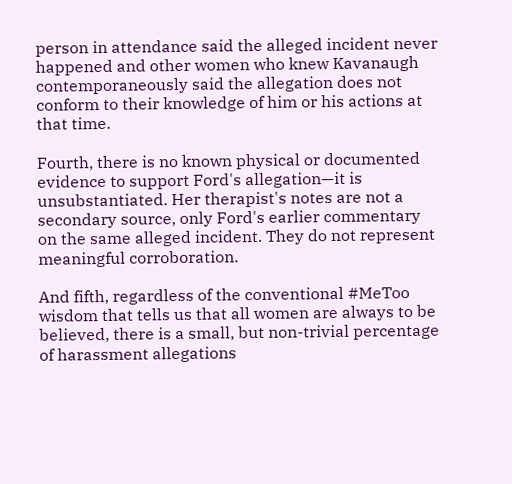person in attendance said the alleged incident never happened and other women who knew Kavanaugh contemporaneously said the allegation does not conform to their knowledge of him or his actions at that time.

Fourth, there is no known physical or documented evidence to support Ford's allegation—it is unsubstantiated. Her therapist's notes are not a secondary source, only Ford's earlier commentary on the same alleged incident. They do not represent meaningful corroboration.

And fifth, regardless of the conventional #MeToo wisdom that tells us that all women are always to be believed, there is a small, but non-trivial percentage of harassment allegations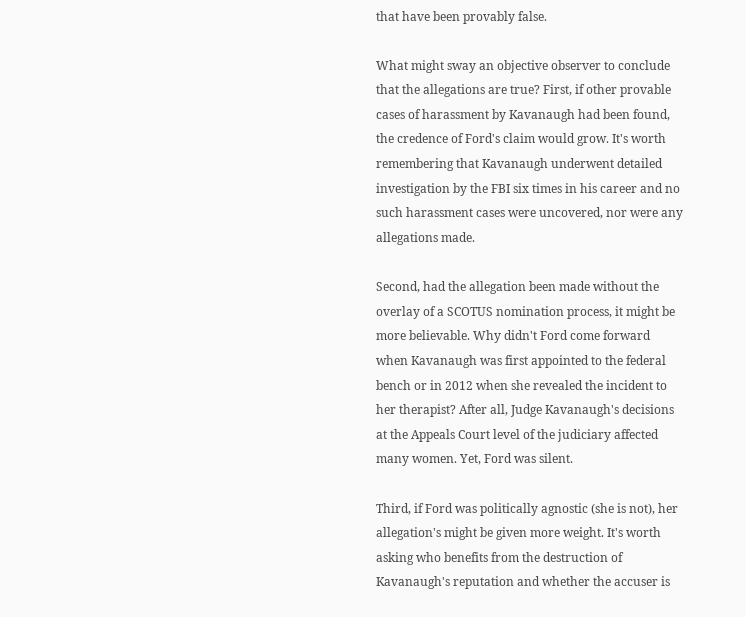that have been provably false.

What might sway an objective observer to conclude that the allegations are true? First, if other provable cases of harassment by Kavanaugh had been found, the credence of Ford's claim would grow. It's worth remembering that Kavanaugh underwent detailed investigation by the FBI six times in his career and no such harassment cases were uncovered, nor were any allegations made.

Second, had the allegation been made without the overlay of a SCOTUS nomination process, it might be more believable. Why didn't Ford come forward when Kavanaugh was first appointed to the federal bench or in 2012 when she revealed the incident to her therapist? After all, Judge Kavanaugh's decisions at the Appeals Court level of the judiciary affected many women. Yet, Ford was silent.

Third, if Ford was politically agnostic (she is not), her allegation's might be given more weight. It's worth asking who benefits from the destruction of Kavanaugh's reputation and whether the accuser is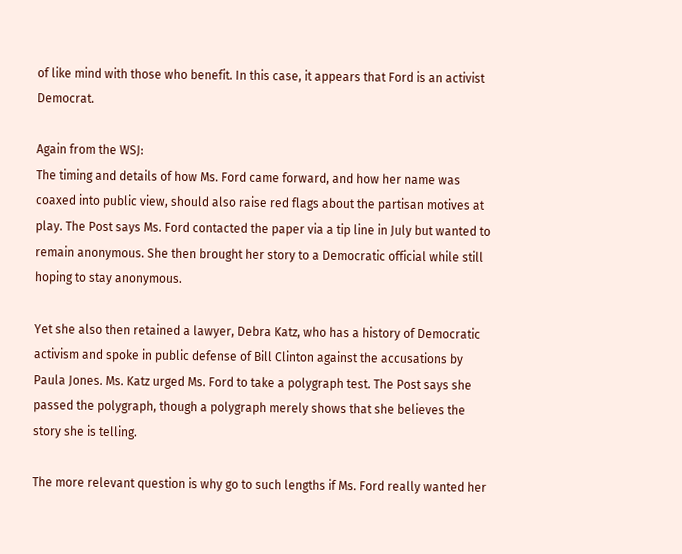of like mind with those who benefit. In this case, it appears that Ford is an activist Democrat.

Again from the WSJ:
The timing and details of how Ms. Ford came forward, and how her name was coaxed into public view, should also raise red flags about the partisan motives at play. The Post says Ms. Ford contacted the paper via a tip line in July but wanted to remain anonymous. She then brought her story to a Democratic official while still hoping to stay anonymous.

Yet she also then retained a lawyer, Debra Katz, who has a history of Democratic activism and spoke in public defense of Bill Clinton against the accusations by Paula Jones. Ms. Katz urged Ms. Ford to take a polygraph test. The Post says she passed the polygraph, though a polygraph merely shows that she believes the story she is telling.

The more relevant question is why go to such lengths if Ms. Ford really wanted her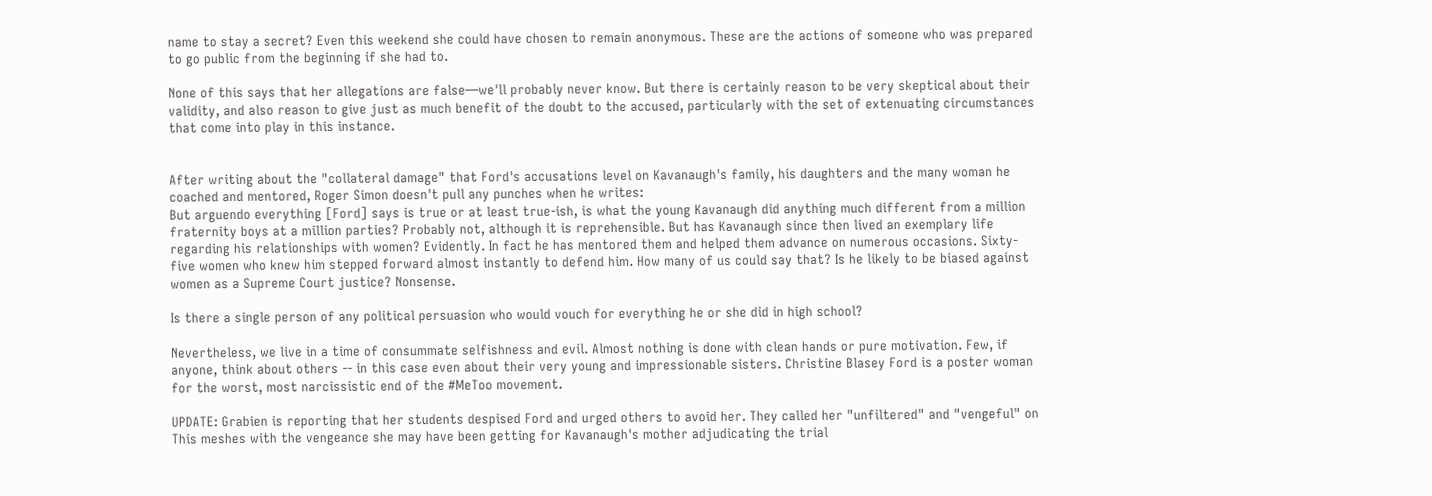name to stay a secret? Even this weekend she could have chosen to remain anonymous. These are the actions of someone who was prepared to go public from the beginning if she had to.

None of this says that her allegations are false—we'll probably never know. But there is certainly reason to be very skeptical about their validity, and also reason to give just as much benefit of the doubt to the accused, particularly with the set of extenuating circumstances that come into play in this instance.


After writing about the "collateral damage" that Ford's accusations level on Kavanaugh's family, his daughters and the many woman he coached and mentored, Roger Simon doesn't pull any punches when he writes:
But arguendo everything [Ford] says is true or at least true-ish, is what the young Kavanaugh did anything much different from a million fraternity boys at a million parties? Probably not, although it is reprehensible. But has Kavanaugh since then lived an exemplary life regarding his relationships with women? Evidently. In fact he has mentored them and helped them advance on numerous occasions. Sixty-five women who knew him stepped forward almost instantly to defend him. How many of us could say that? Is he likely to be biased against women as a Supreme Court justice? Nonsense.

Is there a single person of any political persuasion who would vouch for everything he or she did in high school?

Nevertheless, we live in a time of consummate selfishness and evil. Almost nothing is done with clean hands or pure motivation. Few, if anyone, think about others -- in this case even about their very young and impressionable sisters. Christine Blasey Ford is a poster woman for the worst, most narcissistic end of the #MeToo movement.

UPDATE: Grabien is reporting that her students despised Ford and urged others to avoid her. They called her "unfiltered" and "vengeful" on This meshes with the vengeance she may have been getting for Kavanaugh's mother adjudicating the trial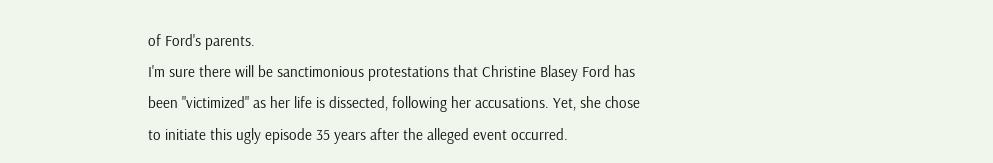of Ford's parents.
I'm sure there will be sanctimonious protestations that Christine Blasey Ford has been "victimized" as her life is dissected, following her accusations. Yet, she chose to initiate this ugly episode 35 years after the alleged event occurred.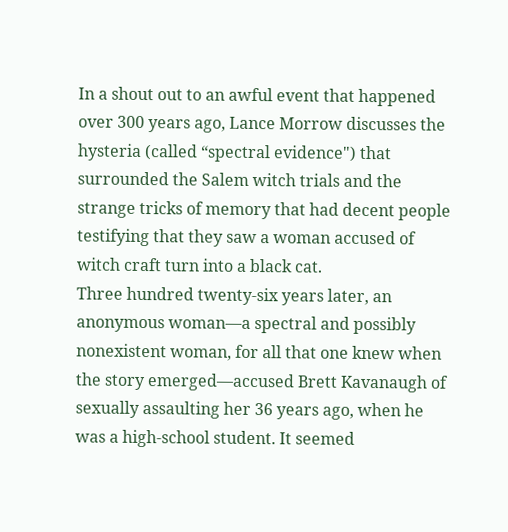In a shout out to an awful event that happened over 300 years ago, Lance Morrow discusses the hysteria (called “spectral evidence") that surrounded the Salem witch trials and the strange tricks of memory that had decent people testifying that they saw a woman accused of witch craft turn into a black cat.
Three hundred twenty-six years later, an anonymous woman—a spectral and possibly nonexistent woman, for all that one knew when the story emerged—accused Brett Kavanaugh of sexually assaulting her 36 years ago, when he was a high-school student. It seemed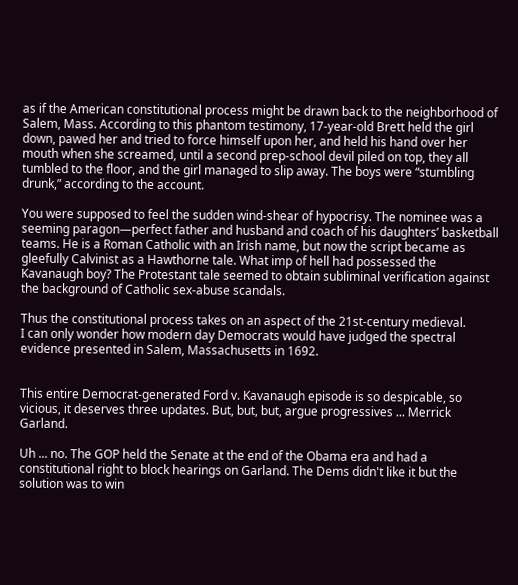as if the American constitutional process might be drawn back to the neighborhood of Salem, Mass. According to this phantom testimony, 17-year-old Brett held the girl down, pawed her and tried to force himself upon her, and held his hand over her mouth when she screamed, until a second prep-school devil piled on top, they all tumbled to the floor, and the girl managed to slip away. The boys were “stumbling drunk,” according to the account.

You were supposed to feel the sudden wind-shear of hypocrisy. The nominee was a seeming paragon—perfect father and husband and coach of his daughters’ basketball teams. He is a Roman Catholic with an Irish name, but now the script became as gleefully Calvinist as a Hawthorne tale. What imp of hell had possessed the Kavanaugh boy? The Protestant tale seemed to obtain subliminal verification against the background of Catholic sex-abuse scandals.

Thus the constitutional process takes on an aspect of the 21st-century medieval.
I can only wonder how modern day Democrats would have judged the spectral evidence presented in Salem, Massachusetts in 1692.


This entire Democrat-generated Ford v. Kavanaugh episode is so despicable, so vicious, it deserves three updates. But, but, but, argue progressives ... Merrick Garland.

Uh ... no. The GOP held the Senate at the end of the Obama era and had a constitutional right to block hearings on Garland. The Dems didn't like it but the solution was to win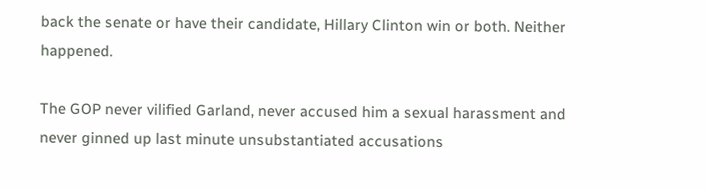back the senate or have their candidate, Hillary Clinton win or both. Neither happened.

The GOP never vilified Garland, never accused him a sexual harassment and never ginned up last minute unsubstantiated accusations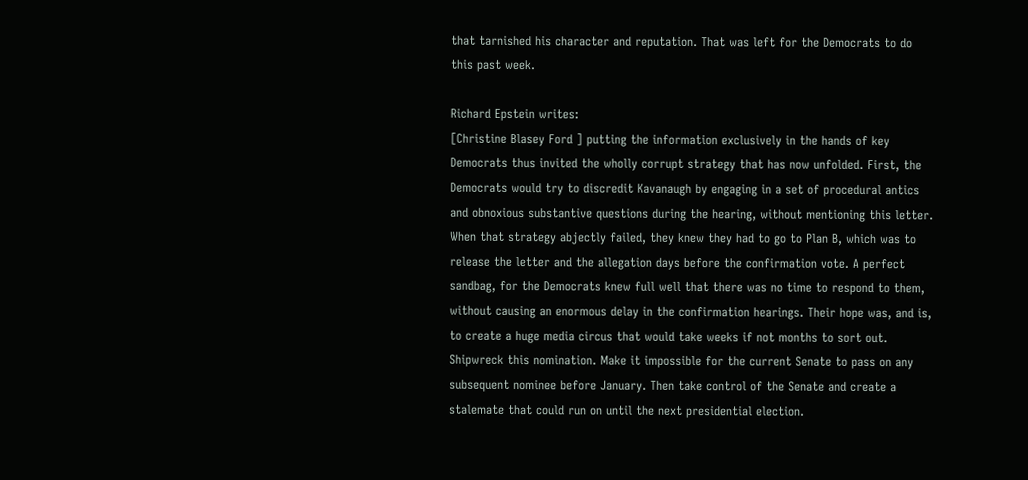that tarnished his character and reputation. That was left for the Democrats to do this past week.

Richard Epstein writes:
[Christine Blasey Ford ] putting the information exclusively in the hands of key Democrats thus invited the wholly corrupt strategy that has now unfolded. First, the Democrats would try to discredit Kavanaugh by engaging in a set of procedural antics and obnoxious substantive questions during the hearing, without mentioning this letter. When that strategy abjectly failed, they knew they had to go to Plan B, which was to release the letter and the allegation days before the confirmation vote. A perfect sandbag, for the Democrats knew full well that there was no time to respond to them, without causing an enormous delay in the confirmation hearings. Their hope was, and is, to create a huge media circus that would take weeks if not months to sort out. Shipwreck this nomination. Make it impossible for the current Senate to pass on any subsequent nominee before January. Then take control of the Senate and create a stalemate that could run on until the next presidential election.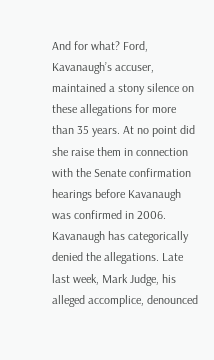And for what? Ford, Kavanaugh’s accuser, maintained a stony silence on these allegations for more than 35 years. At no point did she raise them in connection with the Senate confirmation hearings before Kavanaugh was confirmed in 2006. Kavanaugh has categorically denied the allegations. Late last week, Mark Judge, his alleged accomplice, denounced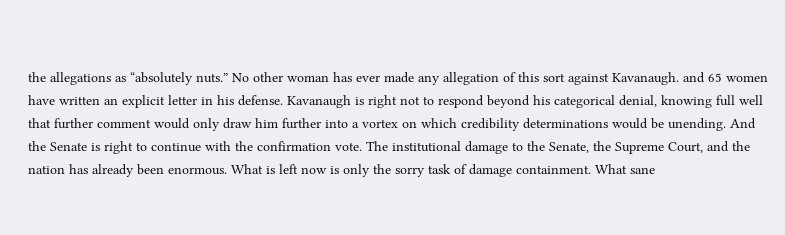the allegations as “absolutely nuts.” No other woman has ever made any allegation of this sort against Kavanaugh. and 65 women have written an explicit letter in his defense. Kavanaugh is right not to respond beyond his categorical denial, knowing full well that further comment would only draw him further into a vortex on which credibility determinations would be unending. And the Senate is right to continue with the confirmation vote. The institutional damage to the Senate, the Supreme Court, and the nation has already been enormous. What is left now is only the sorry task of damage containment. What sane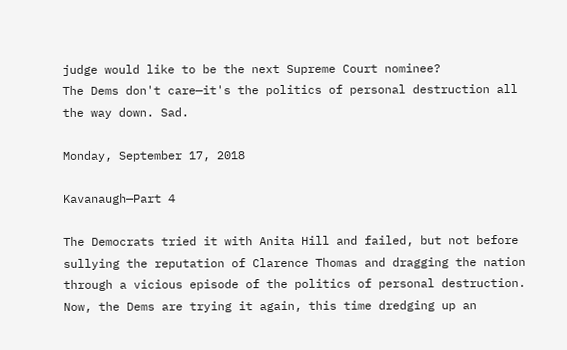judge would like to be the next Supreme Court nominee?
The Dems don't care—it's the politics of personal destruction all the way down. Sad.

Monday, September 17, 2018

Kavanaugh—Part 4

The Democrats tried it with Anita Hill and failed, but not before sullying the reputation of Clarence Thomas and dragging the nation through a vicious episode of the politics of personal destruction. Now, the Dems are trying it again, this time dredging up an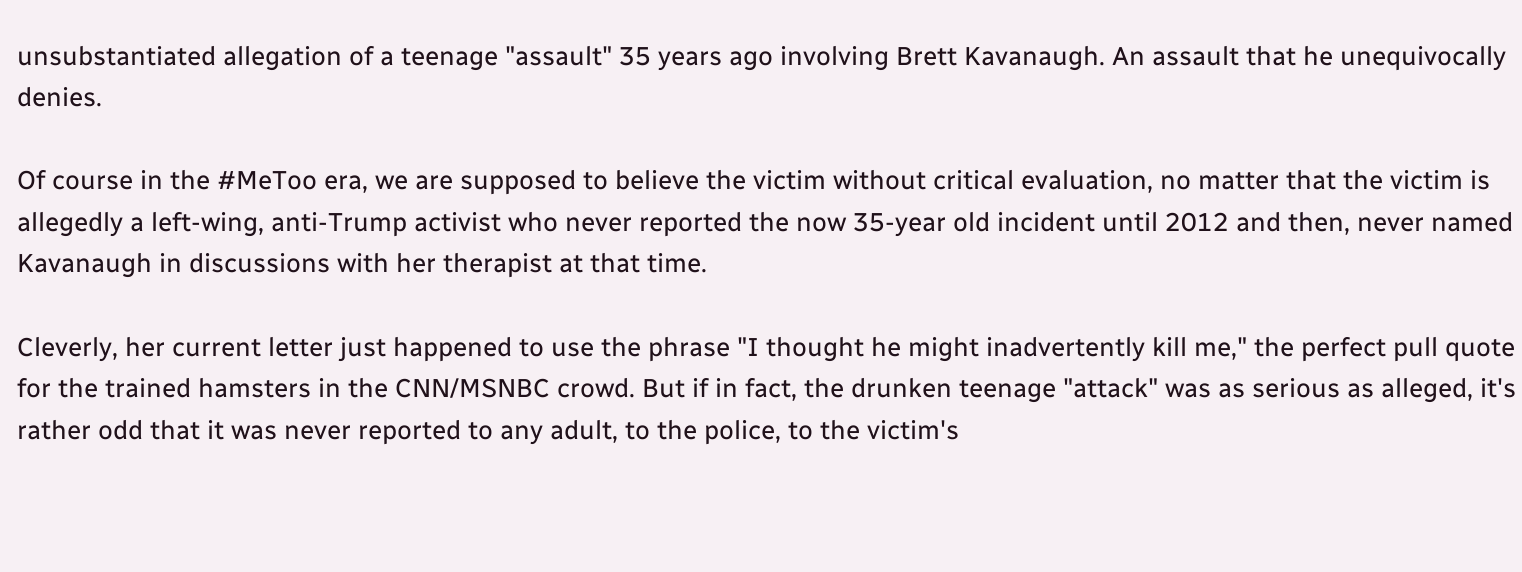unsubstantiated allegation of a teenage "assault" 35 years ago involving Brett Kavanaugh. An assault that he unequivocally denies.

Of course in the #MeToo era, we are supposed to believe the victim without critical evaluation, no matter that the victim is allegedly a left-wing, anti-Trump activist who never reported the now 35-year old incident until 2012 and then, never named Kavanaugh in discussions with her therapist at that time.

Cleverly, her current letter just happened to use the phrase "I thought he might inadvertently kill me," the perfect pull quote for the trained hamsters in the CNN/MSNBC crowd. But if in fact, the drunken teenage "attack" was as serious as alleged, it's rather odd that it was never reported to any adult, to the police, to the victim's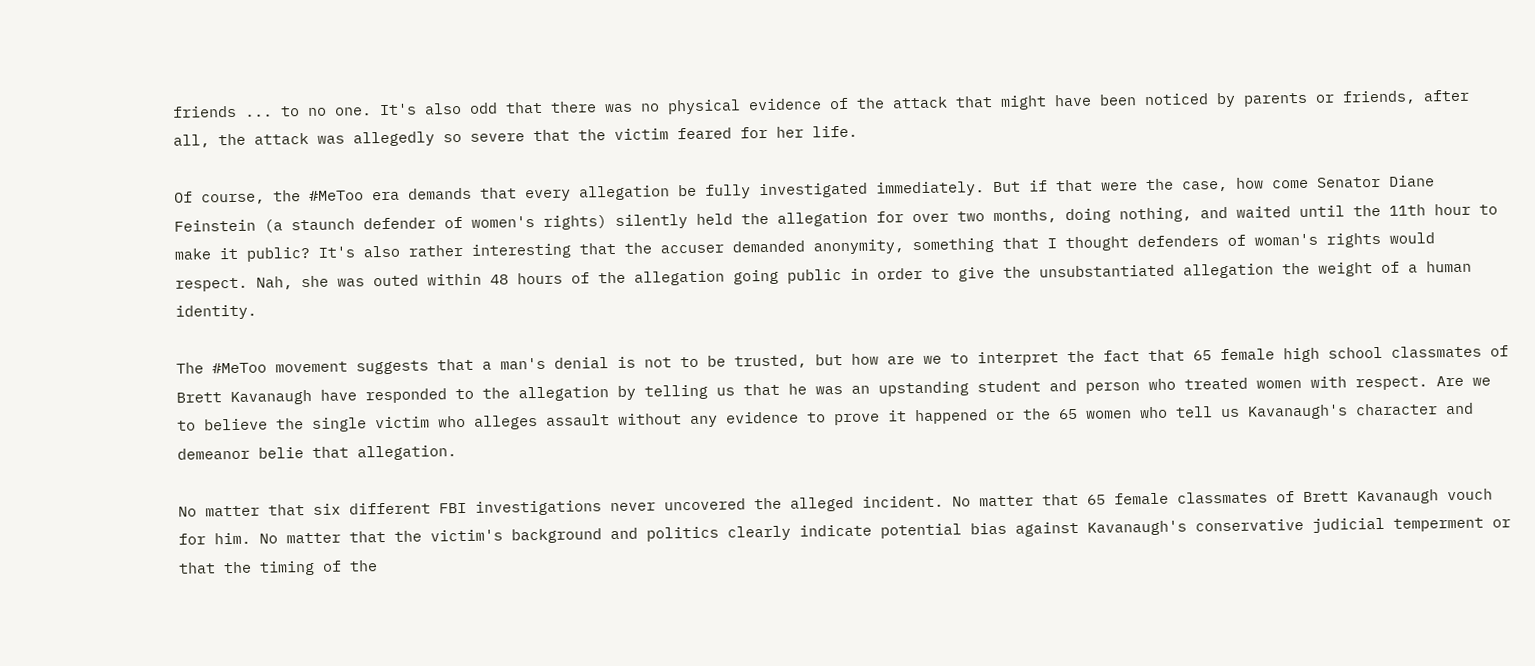friends ... to no one. It's also odd that there was no physical evidence of the attack that might have been noticed by parents or friends, after all, the attack was allegedly so severe that the victim feared for her life.

Of course, the #MeToo era demands that every allegation be fully investigated immediately. But if that were the case, how come Senator Diane Feinstein (a staunch defender of women's rights) silently held the allegation for over two months, doing nothing, and waited until the 11th hour to make it public? It's also rather interesting that the accuser demanded anonymity, something that I thought defenders of woman's rights would respect. Nah, she was outed within 48 hours of the allegation going public in order to give the unsubstantiated allegation the weight of a human identity.

The #MeToo movement suggests that a man's denial is not to be trusted, but how are we to interpret the fact that 65 female high school classmates of Brett Kavanaugh have responded to the allegation by telling us that he was an upstanding student and person who treated women with respect. Are we to believe the single victim who alleges assault without any evidence to prove it happened or the 65 women who tell us Kavanaugh's character and demeanor belie that allegation.

No matter that six different FBI investigations never uncovered the alleged incident. No matter that 65 female classmates of Brett Kavanaugh vouch for him. No matter that the victim's background and politics clearly indicate potential bias against Kavanaugh's conservative judicial temperment or that the timing of the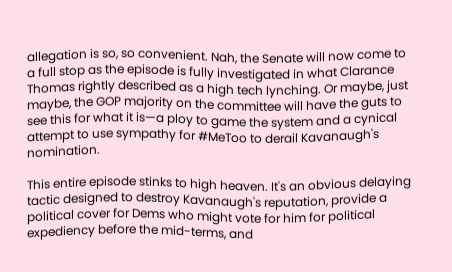allegation is so, so convenient. Nah, the Senate will now come to a full stop as the episode is fully investigated in what Clarance Thomas rightly described as a high tech lynching. Or maybe, just maybe, the GOP majority on the committee will have the guts to see this for what it is—a ploy to game the system and a cynical attempt to use sympathy for #MeToo to derail Kavanaugh's nomination.

This entire episode stinks to high heaven. It's an obvious delaying tactic designed to destroy Kavanaugh's reputation, provide a political cover for Dems who might vote for him for political expediency before the mid-terms, and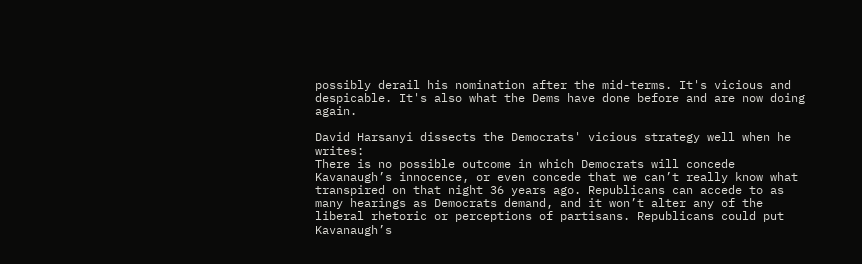possibly derail his nomination after the mid-terms. It's vicious and despicable. It's also what the Dems have done before and are now doing again.

David Harsanyi dissects the Democrats' vicious strategy well when he writes:
There is no possible outcome in which Democrats will concede Kavanaugh’s innocence, or even concede that we can’t really know what transpired on that night 36 years ago. Republicans can accede to as many hearings as Democrats demand, and it won’t alter any of the liberal rhetoric or perceptions of partisans. Republicans could put Kavanaugh’s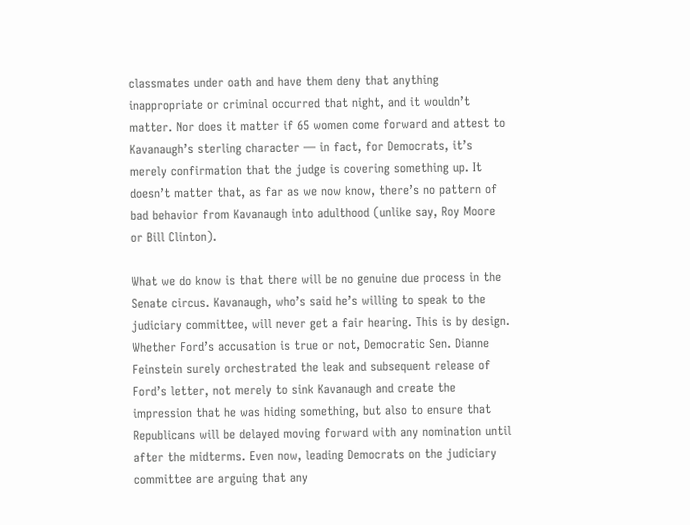classmates under oath and have them deny that anything inappropriate or criminal occurred that night, and it wouldn’t matter. Nor does it matter if 65 women come forward and attest to Kavanaugh’s sterling character — in fact, for Democrats, it’s merely confirmation that the judge is covering something up. It doesn’t matter that, as far as we now know, there’s no pattern of bad behavior from Kavanaugh into adulthood (unlike say, Roy Moore or Bill Clinton).

What we do know is that there will be no genuine due process in the Senate circus. Kavanaugh, who’s said he’s willing to speak to the judiciary committee, will never get a fair hearing. This is by design. Whether Ford’s accusation is true or not, Democratic Sen. Dianne Feinstein surely orchestrated the leak and subsequent release of Ford’s letter, not merely to sink Kavanaugh and create the impression that he was hiding something, but also to ensure that Republicans will be delayed moving forward with any nomination until after the midterms. Even now, leading Democrats on the judiciary committee are arguing that any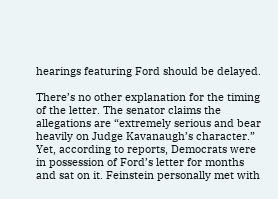hearings featuring Ford should be delayed.

There’s no other explanation for the timing of the letter. The senator claims the allegations are “extremely serious and bear heavily on Judge Kavanaugh’s character.” Yet, according to reports, Democrats were in possession of Ford’s letter for months and sat on it. Feinstein personally met with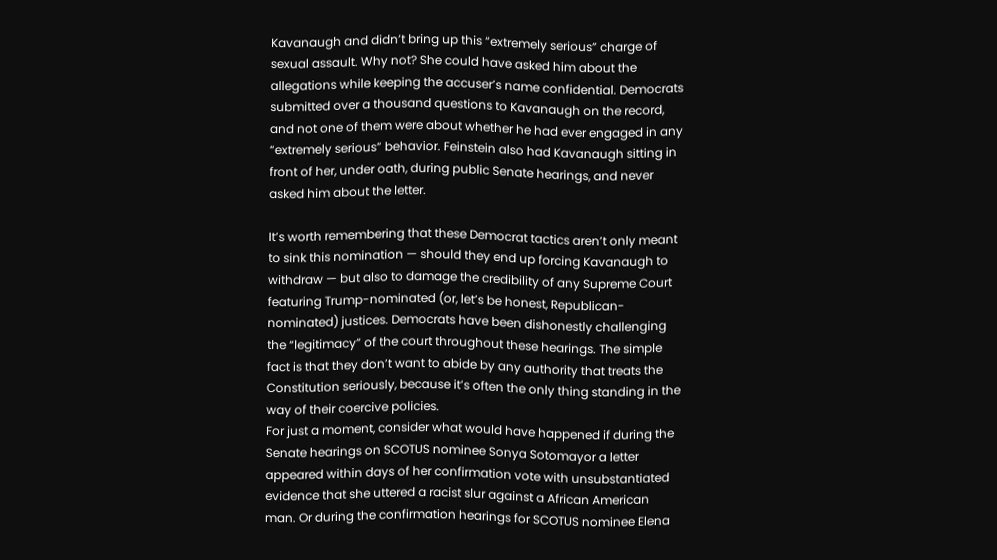Kavanaugh and didn’t bring up this “extremely serious” charge of sexual assault. Why not? She could have asked him about the allegations while keeping the accuser’s name confidential. Democrats submitted over a thousand questions to Kavanaugh on the record, and not one of them were about whether he had ever engaged in any “extremely serious” behavior. Feinstein also had Kavanaugh sitting in front of her, under oath, during public Senate hearings, and never asked him about the letter.

It’s worth remembering that these Democrat tactics aren’t only meant to sink this nomination — should they end up forcing Kavanaugh to withdraw — but also to damage the credibility of any Supreme Court featuring Trump-nominated (or, let’s be honest, Republican-nominated) justices. Democrats have been dishonestly challenging the “legitimacy” of the court throughout these hearings. The simple fact is that they don’t want to abide by any authority that treats the Constitution seriously, because it’s often the only thing standing in the way of their coercive policies.
For just a moment, consider what would have happened if during the Senate hearings on SCOTUS nominee Sonya Sotomayor a letter appeared within days of her confirmation vote with unsubstantiated evidence that she uttered a racist slur against a African American man. Or during the confirmation hearings for SCOTUS nominee Elena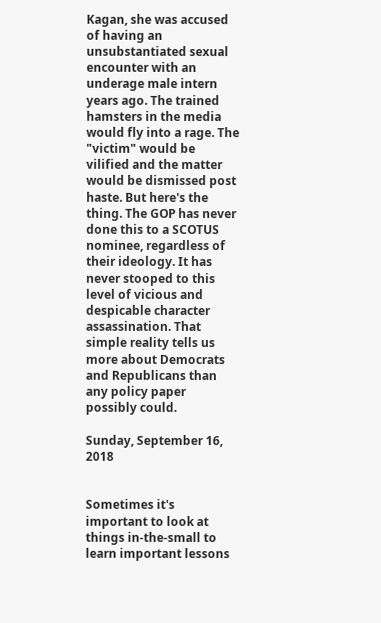Kagan, she was accused of having an unsubstantiated sexual encounter with an underage male intern years ago. The trained hamsters in the media would fly into a rage. The "victim" would be vilified and the matter would be dismissed post haste. But here's the thing. The GOP has never done this to a SCOTUS nominee, regardless of their ideology. It has never stooped to this level of vicious and despicable character assassination. That simple reality tells us more about Democrats and Republicans than any policy paper possibly could.

Sunday, September 16, 2018


Sometimes it's important to look at things in-the-small to learn important lessons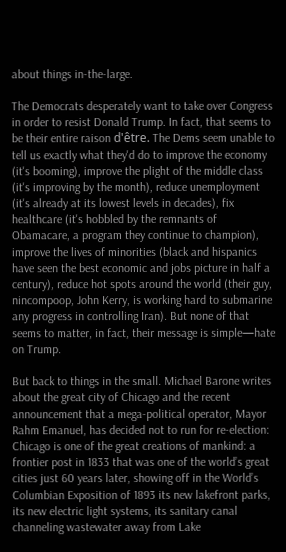about things in-the-large.

The Democrats desperately want to take over Congress in order to resist Donald Trump. In fact, that seems to be their entire raison d'être. The Dems seem unable to tell us exactly what they'd do to improve the economy (it's booming), improve the plight of the middle class (it's improving by the month), reduce unemployment (it's already at its lowest levels in decades), fix healthcare (it's hobbled by the remnants of Obamacare, a program they continue to champion), improve the lives of minorities (black and hispanics have seen the best economic and jobs picture in half a century), reduce hot spots around the world (their guy, nincompoop, John Kerry, is working hard to submarine any progress in controlling Iran). But none of that seems to matter, in fact, their message is simple—hate on Trump.

But back to things in the small. Michael Barone writes about the great city of Chicago and the recent announcement that a mega-political operator, Mayor Rahm Emanuel, has decided not to run for re-election:
Chicago is one of the great creations of mankind: a frontier post in 1833 that was one of the world’s great cities just 60 years later, showing off in the World’s Columbian Exposition of 1893 its new lakefront parks, its new electric light systems, its sanitary canal channeling wastewater away from Lake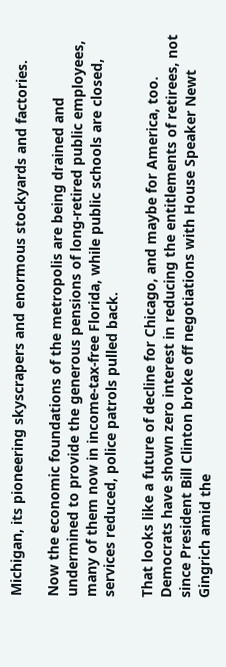Michigan, its pioneering skyscrapers and enormous stockyards and factories.

Now the economic foundations of the metropolis are being drained and undermined to provide the generous pensions of long-retired public employees, many of them now in income-tax-free Florida, while public schools are closed, services reduced, police patrols pulled back.

That looks like a future of decline for Chicago, and maybe for America, too. Democrats have shown zero interest in reducing the entitlements of retirees, not since President Bill Clinton broke off negotiations with House Speaker Newt Gingrich amid the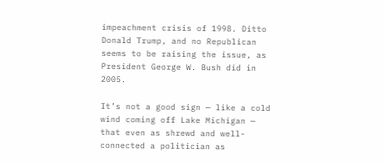impeachment crisis of 1998. Ditto Donald Trump, and no Republican seems to be raising the issue, as President George W. Bush did in 2005.

It’s not a good sign — like a cold wind coming off Lake Michigan — that even as shrewd and well-connected a politician as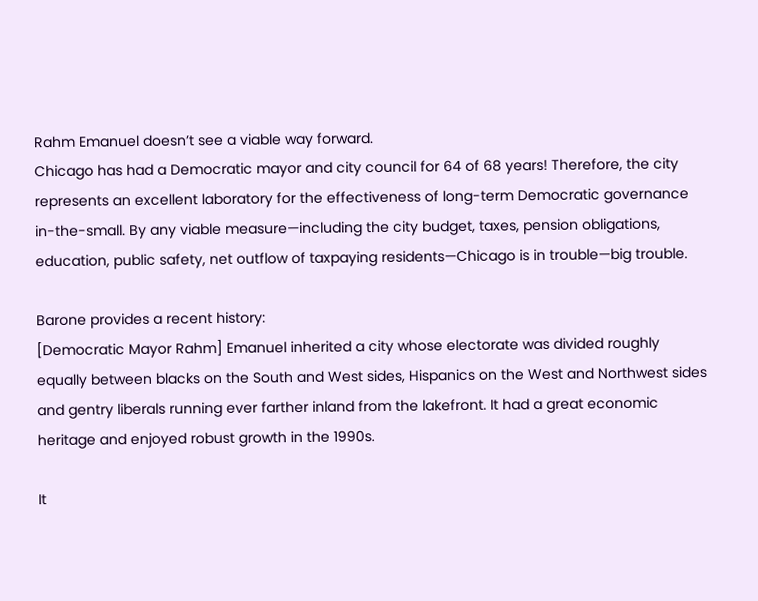Rahm Emanuel doesn’t see a viable way forward.
Chicago has had a Democratic mayor and city council for 64 of 68 years! Therefore, the city represents an excellent laboratory for the effectiveness of long-term Democratic governance in-the-small. By any viable measure—including the city budget, taxes, pension obligations, education, public safety, net outflow of taxpaying residents—Chicago is in trouble—big trouble.

Barone provides a recent history:
[Democratic Mayor Rahm] Emanuel inherited a city whose electorate was divided roughly equally between blacks on the South and West sides, Hispanics on the West and Northwest sides and gentry liberals running ever farther inland from the lakefront. It had a great economic heritage and enjoyed robust growth in the 1990s.

It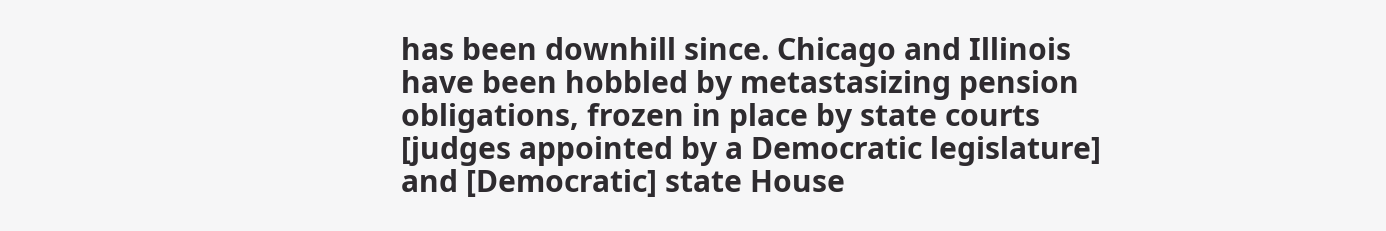has been downhill since. Chicago and Illinois have been hobbled by metastasizing pension obligations, frozen in place by state courts [judges appointed by a Democratic legislature] and [Democratic] state House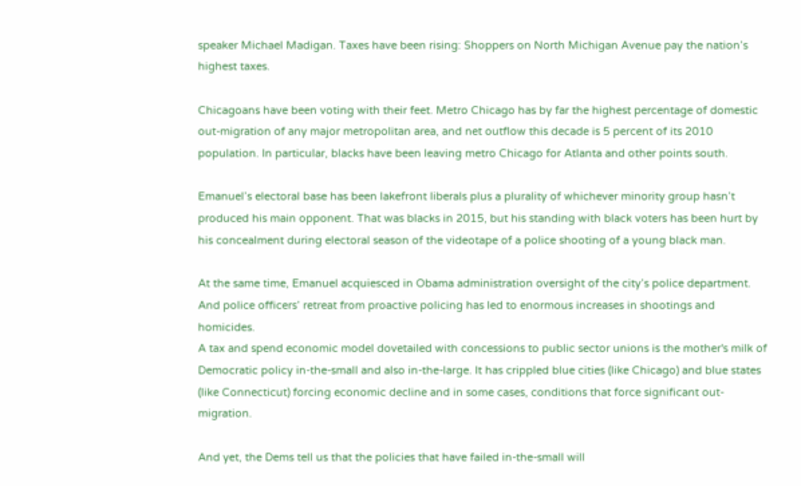speaker Michael Madigan. Taxes have been rising: Shoppers on North Michigan Avenue pay the nation’s highest taxes.

Chicagoans have been voting with their feet. Metro Chicago has by far the highest percentage of domestic out-migration of any major metropolitan area, and net outflow this decade is 5 percent of its 2010 population. In particular, blacks have been leaving metro Chicago for Atlanta and other points south.

Emanuel’s electoral base has been lakefront liberals plus a plurality of whichever minority group hasn’t produced his main opponent. That was blacks in 2015, but his standing with black voters has been hurt by his concealment during electoral season of the videotape of a police shooting of a young black man.

At the same time, Emanuel acquiesced in Obama administration oversight of the city’s police department. And police officers’ retreat from proactive policing has led to enormous increases in shootings and homicides.
A tax and spend economic model dovetailed with concessions to public sector unions is the mother's milk of Democratic policy in-the-small and also in-the-large. It has crippled blue cities (like Chicago) and blue states (like Connecticut) forcing economic decline and in some cases, conditions that force significant out-migration.

And yet, the Dems tell us that the policies that have failed in-the-small will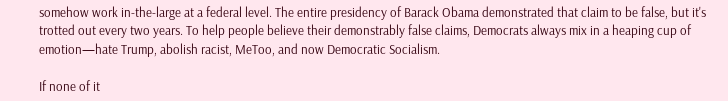somehow work in-the-large at a federal level. The entire presidency of Barack Obama demonstrated that claim to be false, but it's trotted out every two years. To help people believe their demonstrably false claims, Democrats always mix in a heaping cup of emotion—hate Trump, abolish racist, MeToo, and now Democratic Socialism.

If none of it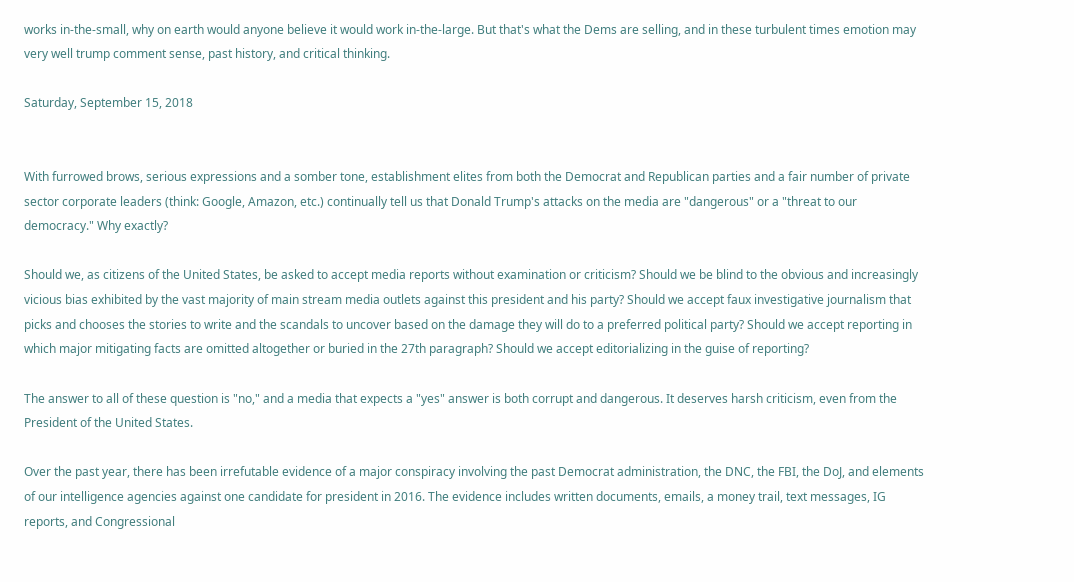works in-the-small, why on earth would anyone believe it would work in-the-large. But that's what the Dems are selling, and in these turbulent times emotion may very well trump comment sense, past history, and critical thinking.

Saturday, September 15, 2018


With furrowed brows, serious expressions and a somber tone, establishment elites from both the Democrat and Republican parties and a fair number of private sector corporate leaders (think: Google, Amazon, etc.) continually tell us that Donald Trump's attacks on the media are "dangerous" or a "threat to our democracy." Why exactly?

Should we, as citizens of the United States, be asked to accept media reports without examination or criticism? Should we be blind to the obvious and increasingly vicious bias exhibited by the vast majority of main stream media outlets against this president and his party? Should we accept faux investigative journalism that picks and chooses the stories to write and the scandals to uncover based on the damage they will do to a preferred political party? Should we accept reporting in which major mitigating facts are omitted altogether or buried in the 27th paragraph? Should we accept editorializing in the guise of reporting?

The answer to all of these question is "no," and a media that expects a "yes" answer is both corrupt and dangerous. It deserves harsh criticism, even from the President of the United States.

Over the past year, there has been irrefutable evidence of a major conspiracy involving the past Democrat administration, the DNC, the FBI, the DoJ, and elements of our intelligence agencies against one candidate for president in 2016. The evidence includes written documents, emails, a money trail, text messages, IG reports, and Congressional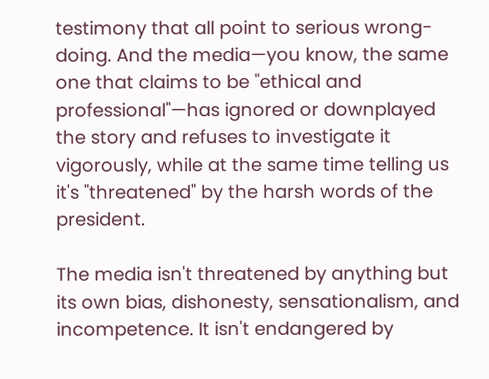testimony that all point to serious wrong-doing. And the media—you know, the same one that claims to be "ethical and professional"—has ignored or downplayed the story and refuses to investigate it vigorously, while at the same time telling us it's "threatened" by the harsh words of the president.

The media isn't threatened by anything but its own bias, dishonesty, sensationalism, and incompetence. It isn't endangered by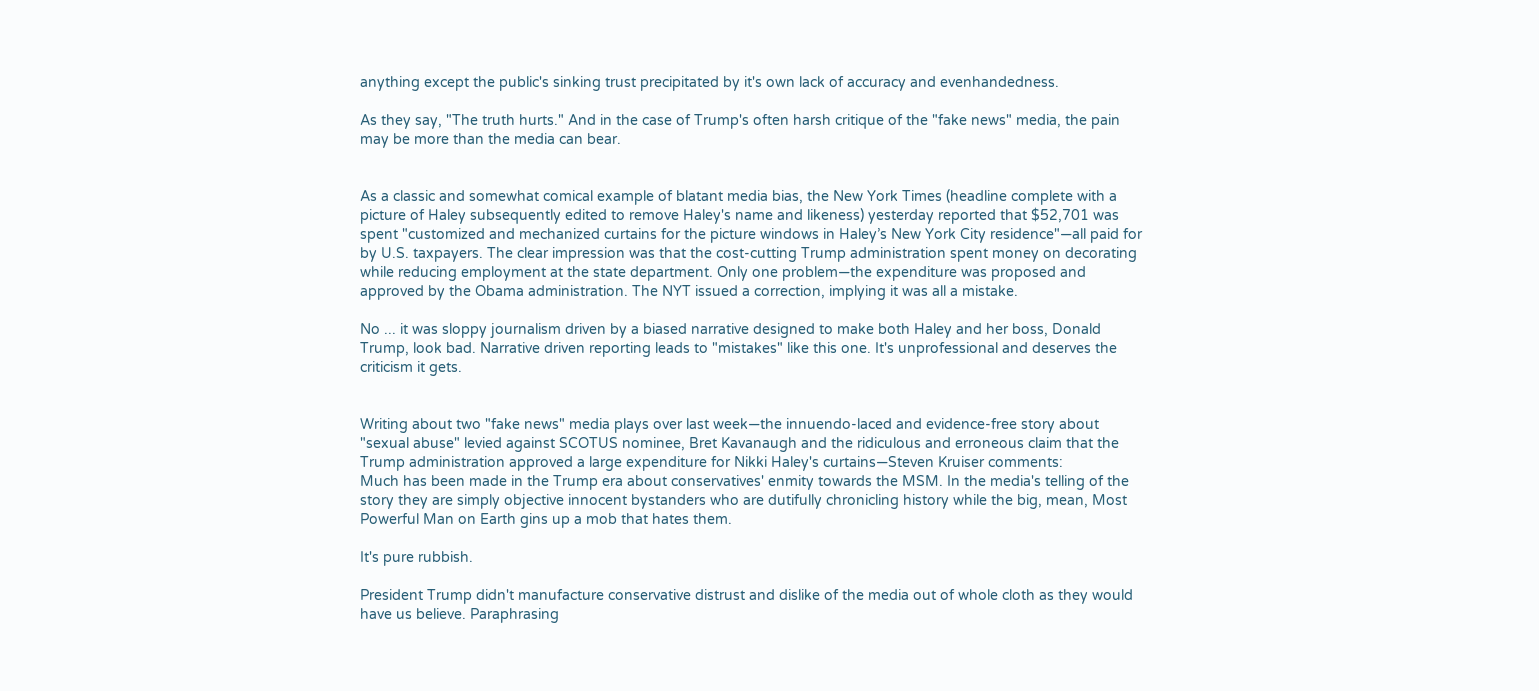anything except the public's sinking trust precipitated by it's own lack of accuracy and evenhandedness.

As they say, "The truth hurts." And in the case of Trump's often harsh critique of the "fake news" media, the pain may be more than the media can bear.


As a classic and somewhat comical example of blatant media bias, the New York Times (headline complete with a picture of Haley subsequently edited to remove Haley's name and likeness) yesterday reported that $52,701 was spent "customized and mechanized curtains for the picture windows in Haley’s New York City residence"—all paid for by U.S. taxpayers. The clear impression was that the cost-cutting Trump administration spent money on decorating while reducing employment at the state department. Only one problem—the expenditure was proposed and approved by the Obama administration. The NYT issued a correction, implying it was all a mistake.

No ... it was sloppy journalism driven by a biased narrative designed to make both Haley and her boss, Donald Trump, look bad. Narrative driven reporting leads to "mistakes" like this one. It's unprofessional and deserves the criticism it gets.


Writing about two "fake news" media plays over last week—the innuendo-laced and evidence-free story about "sexual abuse" levied against SCOTUS nominee, Bret Kavanaugh and the ridiculous and erroneous claim that the Trump administration approved a large expenditure for Nikki Haley's curtains—Steven Kruiser comments:
Much has been made in the Trump era about conservatives' enmity towards the MSM. In the media's telling of the story they are simply objective innocent bystanders who are dutifully chronicling history while the big, mean, Most Powerful Man on Earth gins up a mob that hates them.

It's pure rubbish.

President Trump didn't manufacture conservative distrust and dislike of the media out of whole cloth as they would have us believe. Paraphrasing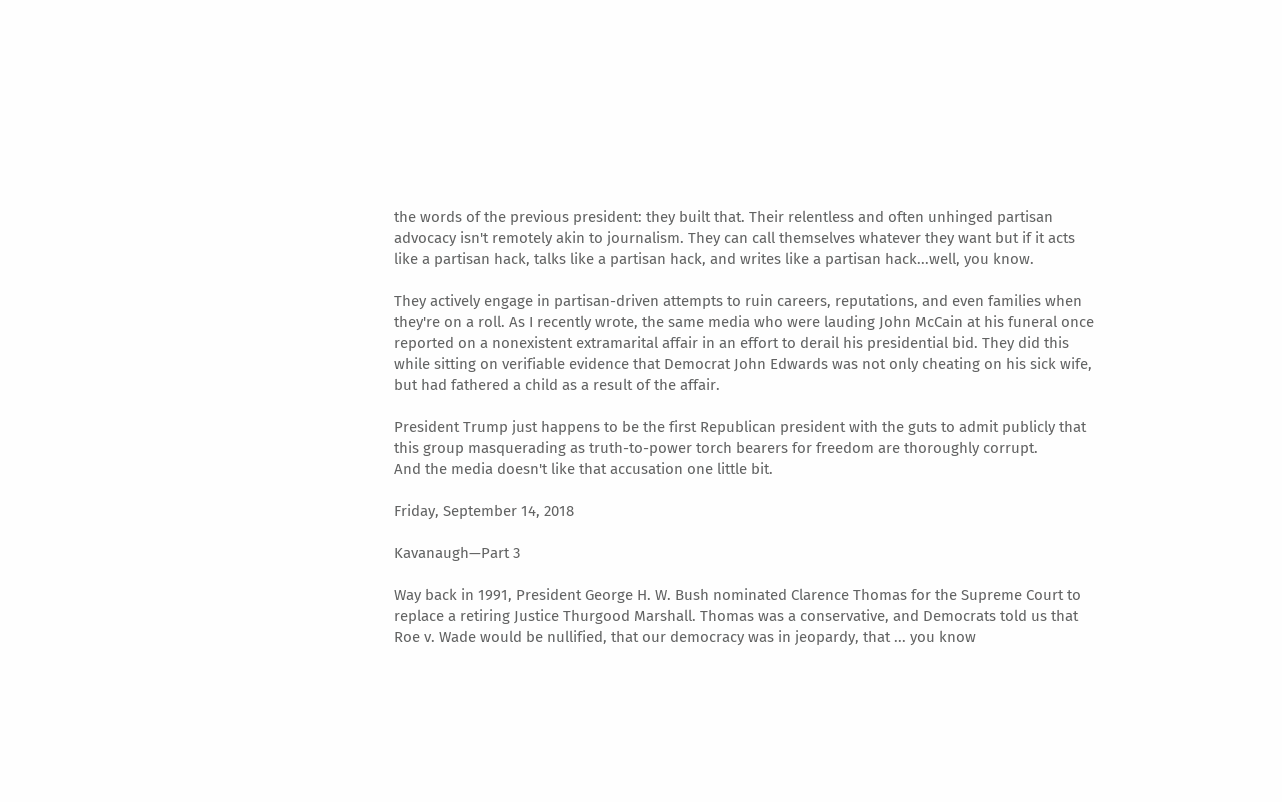the words of the previous president: they built that. Their relentless and often unhinged partisan advocacy isn't remotely akin to journalism. They can call themselves whatever they want but if it acts like a partisan hack, talks like a partisan hack, and writes like a partisan hack...well, you know.

They actively engage in partisan-driven attempts to ruin careers, reputations, and even families when they're on a roll. As I recently wrote, the same media who were lauding John McCain at his funeral once reported on a nonexistent extramarital affair in an effort to derail his presidential bid. They did this while sitting on verifiable evidence that Democrat John Edwards was not only cheating on his sick wife, but had fathered a child as a result of the affair.

President Trump just happens to be the first Republican president with the guts to admit publicly that this group masquerading as truth-to-power torch bearers for freedom are thoroughly corrupt.
And the media doesn't like that accusation one little bit.

Friday, September 14, 2018

Kavanaugh—Part 3

Way back in 1991, President George H. W. Bush nominated Clarence Thomas for the Supreme Court to replace a retiring Justice Thurgood Marshall. Thomas was a conservative, and Democrats told us that Roe v. Wade would be nullified, that our democracy was in jeopardy, that ... you know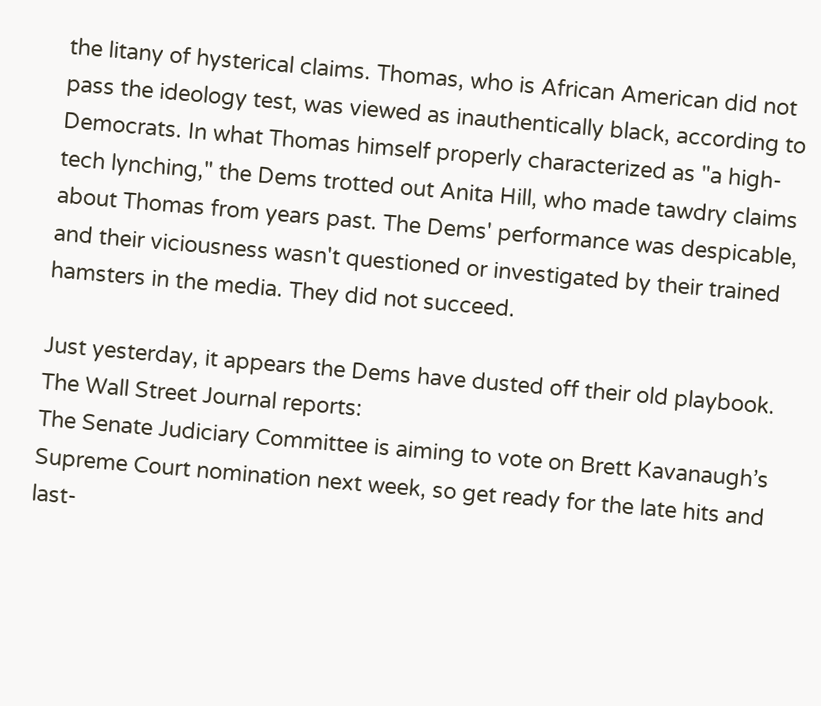the litany of hysterical claims. Thomas, who is African American did not pass the ideology test, was viewed as inauthentically black, according to Democrats. In what Thomas himself properly characterized as "a high-tech lynching," the Dems trotted out Anita Hill, who made tawdry claims about Thomas from years past. The Dems' performance was despicable, and their viciousness wasn't questioned or investigated by their trained hamsters in the media. They did not succeed.

Just yesterday, it appears the Dems have dusted off their old playbook. The Wall Street Journal reports:
The Senate Judiciary Committee is aiming to vote on Brett Kavanaugh’s Supreme Court nomination next week, so get ready for the late hits and last-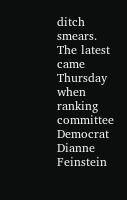ditch smears. The latest came Thursday when ranking committee Democrat Dianne Feinstein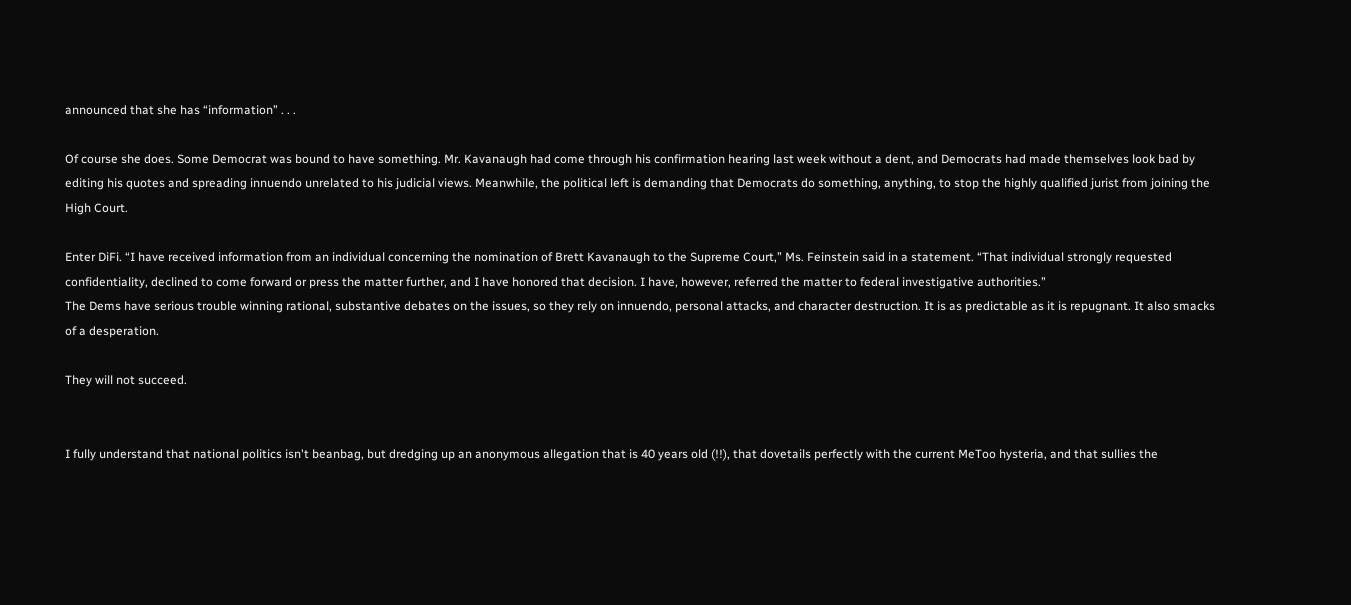announced that she has “information” . . .

Of course she does. Some Democrat was bound to have something. Mr. Kavanaugh had come through his confirmation hearing last week without a dent, and Democrats had made themselves look bad by editing his quotes and spreading innuendo unrelated to his judicial views. Meanwhile, the political left is demanding that Democrats do something, anything, to stop the highly qualified jurist from joining the High Court.

Enter DiFi. “I have received information from an individual concerning the nomination of Brett Kavanaugh to the Supreme Court,” Ms. Feinstein said in a statement. “That individual strongly requested confidentiality, declined to come forward or press the matter further, and I have honored that decision. I have, however, referred the matter to federal investigative authorities.”
The Dems have serious trouble winning rational, substantive debates on the issues, so they rely on innuendo, personal attacks, and character destruction. It is as predictable as it is repugnant. It also smacks of a desperation.

They will not succeed.


I fully understand that national politics isn't beanbag, but dredging up an anonymous allegation that is 40 years old (!!), that dovetails perfectly with the current MeToo hysteria, and that sullies the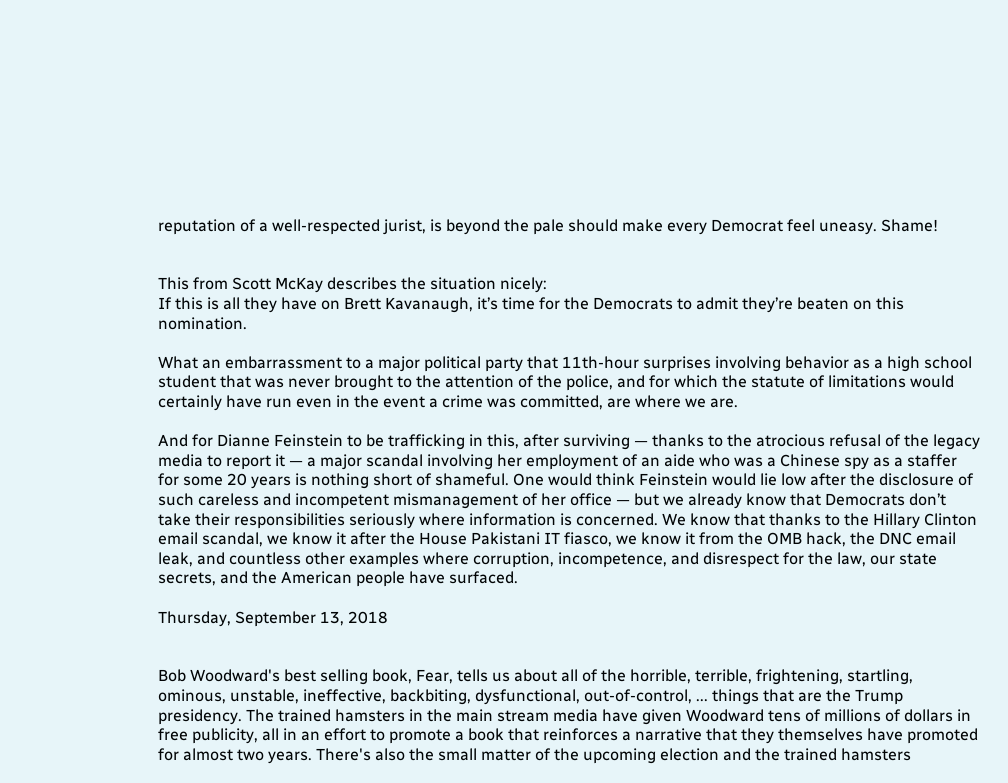reputation of a well-respected jurist, is beyond the pale should make every Democrat feel uneasy. Shame!


This from Scott McKay describes the situation nicely:
If this is all they have on Brett Kavanaugh, it’s time for the Democrats to admit they’re beaten on this nomination.

What an embarrassment to a major political party that 11th-hour surprises involving behavior as a high school student that was never brought to the attention of the police, and for which the statute of limitations would certainly have run even in the event a crime was committed, are where we are.

And for Dianne Feinstein to be trafficking in this, after surviving — thanks to the atrocious refusal of the legacy media to report it — a major scandal involving her employment of an aide who was a Chinese spy as a staffer for some 20 years is nothing short of shameful. One would think Feinstein would lie low after the disclosure of such careless and incompetent mismanagement of her office — but we already know that Democrats don’t take their responsibilities seriously where information is concerned. We know that thanks to the Hillary Clinton email scandal, we know it after the House Pakistani IT fiasco, we know it from the OMB hack, the DNC email leak, and countless other examples where corruption, incompetence, and disrespect for the law, our state secrets, and the American people have surfaced.

Thursday, September 13, 2018


Bob Woodward's best selling book, Fear, tells us about all of the horrible, terrible, frightening, startling, ominous, unstable, ineffective, backbiting, dysfunctional, out-of-control, ... things that are the Trump presidency. The trained hamsters in the main stream media have given Woodward tens of millions of dollars in free publicity, all in an effort to promote a book that reinforces a narrative that they themselves have promoted for almost two years. There's also the small matter of the upcoming election and the trained hamsters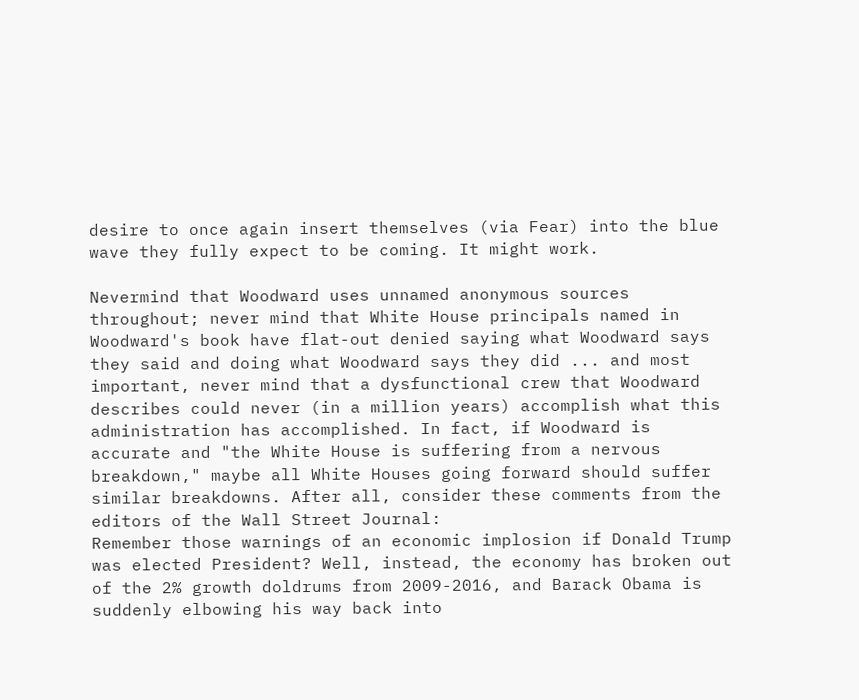desire to once again insert themselves (via Fear) into the blue wave they fully expect to be coming. It might work.

Nevermind that Woodward uses unnamed anonymous sources throughout; never mind that White House principals named in Woodward's book have flat-out denied saying what Woodward says they said and doing what Woodward says they did ... and most important, never mind that a dysfunctional crew that Woodward describes could never (in a million years) accomplish what this administration has accomplished. In fact, if Woodward is accurate and "the White House is suffering from a nervous breakdown," maybe all White Houses going forward should suffer similar breakdowns. After all, consider these comments from the editors of the Wall Street Journal:
Remember those warnings of an economic implosion if Donald Trump was elected President? Well, instead, the economy has broken out of the 2% growth doldrums from 2009-2016, and Barack Obama is suddenly elbowing his way back into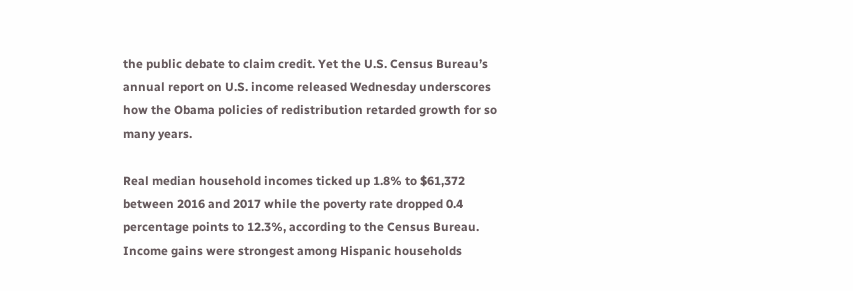the public debate to claim credit. Yet the U.S. Census Bureau’s annual report on U.S. income released Wednesday underscores how the Obama policies of redistribution retarded growth for so many years.

Real median household incomes ticked up 1.8% to $61,372 between 2016 and 2017 while the poverty rate dropped 0.4 percentage points to 12.3%, according to the Census Bureau. Income gains were strongest among Hispanic households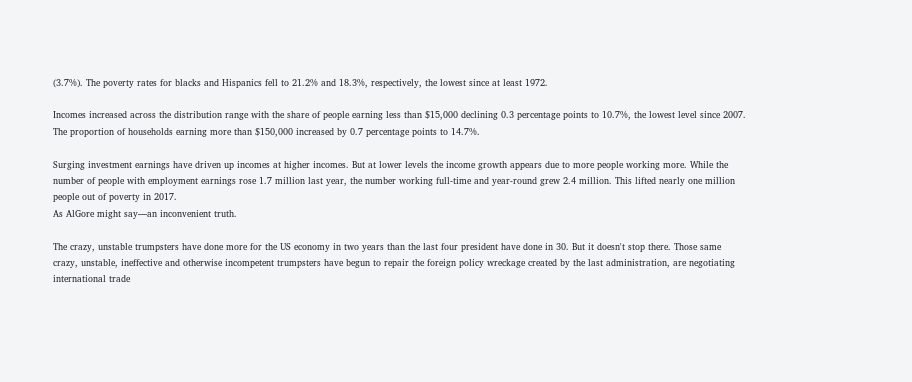(3.7%). The poverty rates for blacks and Hispanics fell to 21.2% and 18.3%, respectively, the lowest since at least 1972.

Incomes increased across the distribution range with the share of people earning less than $15,000 declining 0.3 percentage points to 10.7%, the lowest level since 2007. The proportion of households earning more than $150,000 increased by 0.7 percentage points to 14.7%.

Surging investment earnings have driven up incomes at higher incomes. But at lower levels the income growth appears due to more people working more. While the number of people with employment earnings rose 1.7 million last year, the number working full-time and year-round grew 2.4 million. This lifted nearly one million people out of poverty in 2017.
As AlGore might say—an inconvenient truth.

The crazy, unstable trumpsters have done more for the US economy in two years than the last four president have done in 30. But it doesn't stop there. Those same crazy, unstable, ineffective and otherwise incompetent trumpsters have begun to repair the foreign policy wreckage created by the last administration, are negotiating international trade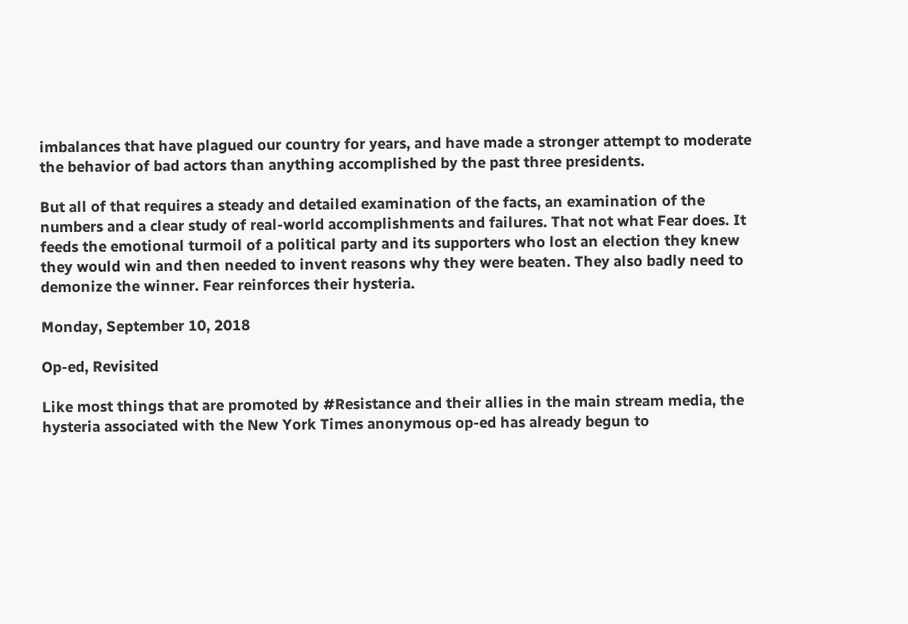imbalances that have plagued our country for years, and have made a stronger attempt to moderate the behavior of bad actors than anything accomplished by the past three presidents.

But all of that requires a steady and detailed examination of the facts, an examination of the numbers and a clear study of real-world accomplishments and failures. That not what Fear does. It feeds the emotional turmoil of a political party and its supporters who lost an election they knew they would win and then needed to invent reasons why they were beaten. They also badly need to demonize the winner. Fear reinforces their hysteria.

Monday, September 10, 2018

Op-ed, Revisited

Like most things that are promoted by #Resistance and their allies in the main stream media, the hysteria associated with the New York Times anonymous op-ed has already begun to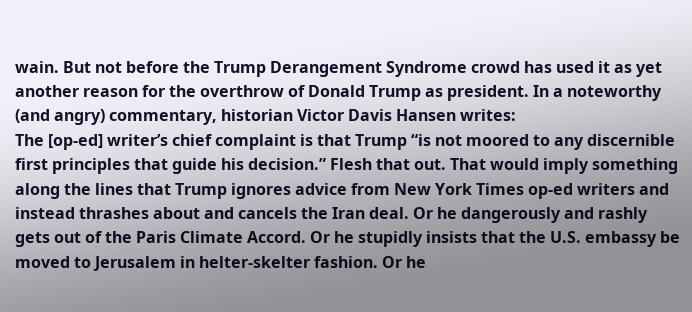wain. But not before the Trump Derangement Syndrome crowd has used it as yet another reason for the overthrow of Donald Trump as president. In a noteworthy (and angry) commentary, historian Victor Davis Hansen writes:
The [op-ed] writer’s chief complaint is that Trump “is not moored to any discernible first principles that guide his decision.” Flesh that out. That would imply something along the lines that Trump ignores advice from New York Times op-ed writers and instead thrashes about and cancels the Iran deal. Or he dangerously and rashly gets out of the Paris Climate Accord. Or he stupidly insists that the U.S. embassy be moved to Jerusalem in helter-skelter fashion. Or he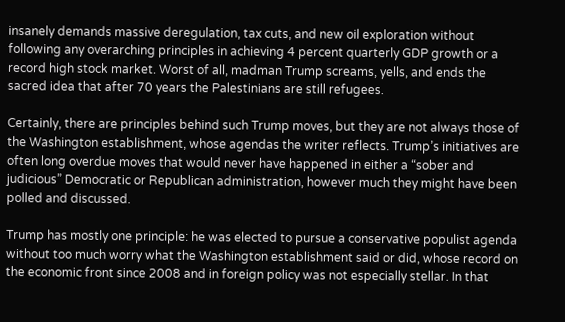insanely demands massive deregulation, tax cuts, and new oil exploration without following any overarching principles in achieving 4 percent quarterly GDP growth or a record high stock market. Worst of all, madman Trump screams, yells, and ends the sacred idea that after 70 years the Palestinians are still refugees.

Certainly, there are principles behind such Trump moves, but they are not always those of the Washington establishment, whose agendas the writer reflects. Trump’s initiatives are often long overdue moves that would never have happened in either a “sober and judicious” Democratic or Republican administration, however much they might have been polled and discussed.

Trump has mostly one principle: he was elected to pursue a conservative populist agenda without too much worry what the Washington establishment said or did, whose record on the economic front since 2008 and in foreign policy was not especially stellar. In that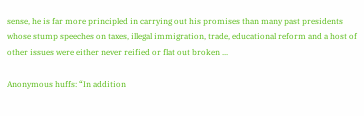sense, he is far more principled in carrying out his promises than many past presidents whose stump speeches on taxes, illegal immigration, trade, educational reform and a host of other issues were either never reified or flat out broken ...

Anonymous huffs: “In addition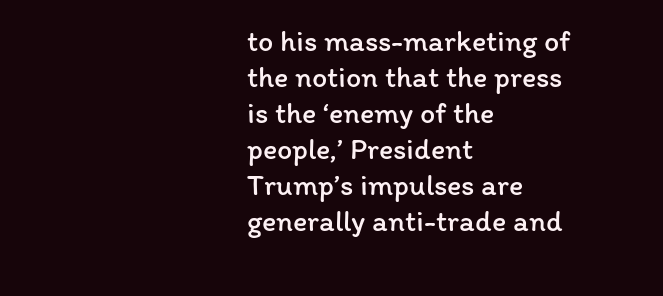to his mass-marketing of the notion that the press is the ‘enemy of the people,’ President Trump’s impulses are generally anti-trade and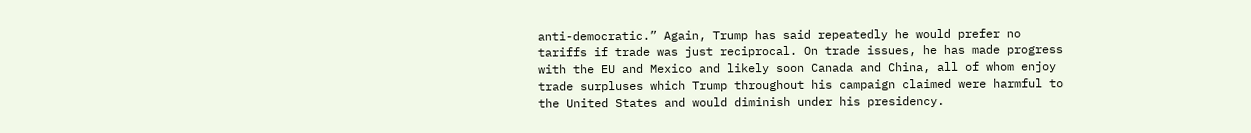anti-democratic.” Again, Trump has said repeatedly he would prefer no tariffs if trade was just reciprocal. On trade issues, he has made progress with the EU and Mexico and likely soon Canada and China, all of whom enjoy trade surpluses which Trump throughout his campaign claimed were harmful to the United States and would diminish under his presidency.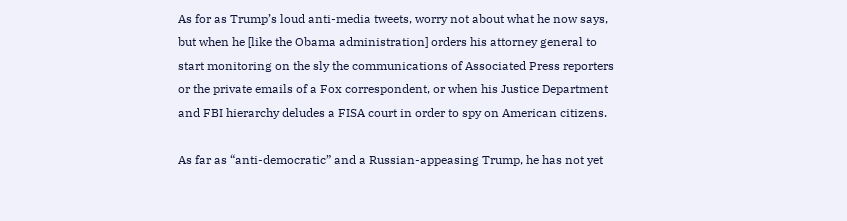As for as Trump’s loud anti-media tweets, worry not about what he now says, but when he [like the Obama administration] orders his attorney general to start monitoring on the sly the communications of Associated Press reporters or the private emails of a Fox correspondent, or when his Justice Department and FBI hierarchy deludes a FISA court in order to spy on American citizens.

As far as “anti-democratic” and a Russian-appeasing Trump, he has not yet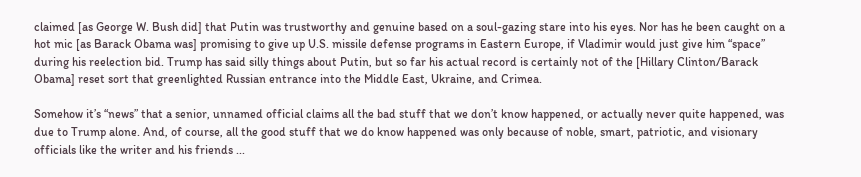claimed [as George W. Bush did] that Putin was trustworthy and genuine based on a soul-gazing stare into his eyes. Nor has he been caught on a hot mic [as Barack Obama was] promising to give up U.S. missile defense programs in Eastern Europe, if Vladimir would just give him “space” during his reelection bid. Trump has said silly things about Putin, but so far his actual record is certainly not of the [Hillary Clinton/Barack Obama] reset sort that greenlighted Russian entrance into the Middle East, Ukraine, and Crimea.

Somehow it’s “news” that a senior, unnamed official claims all the bad stuff that we don’t know happened, or actually never quite happened, was due to Trump alone. And, of course, all the good stuff that we do know happened was only because of noble, smart, patriotic, and visionary officials like the writer and his friends ...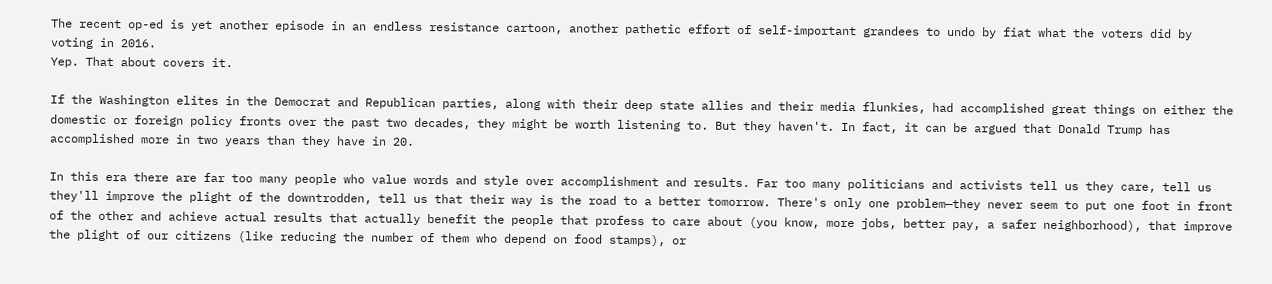The recent op-ed is yet another episode in an endless resistance cartoon, another pathetic effort of self-important grandees to undo by fiat what the voters did by voting in 2016.
Yep. That about covers it.

If the Washington elites in the Democrat and Republican parties, along with their deep state allies and their media flunkies, had accomplished great things on either the domestic or foreign policy fronts over the past two decades, they might be worth listening to. But they haven't. In fact, it can be argued that Donald Trump has accomplished more in two years than they have in 20.

In this era there are far too many people who value words and style over accomplishment and results. Far too many politicians and activists tell us they care, tell us they'll improve the plight of the downtrodden, tell us that their way is the road to a better tomorrow. There's only one problem—they never seem to put one foot in front of the other and achieve actual results that actually benefit the people that profess to care about (you know, more jobs, better pay, a safer neighborhood), that improve the plight of our citizens (like reducing the number of them who depend on food stamps), or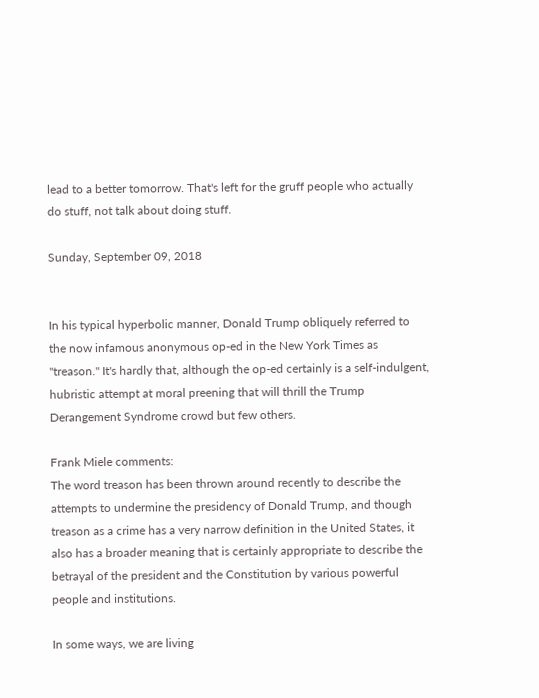lead to a better tomorrow. That's left for the gruff people who actually do stuff, not talk about doing stuff.

Sunday, September 09, 2018


In his typical hyperbolic manner, Donald Trump obliquely referred to the now infamous anonymous op-ed in the New York Times as "treason." It's hardly that, although the op-ed certainly is a self-indulgent, hubristic attempt at moral preening that will thrill the Trump Derangement Syndrome crowd but few others.

Frank Miele comments:
The word treason has been thrown around recently to describe the attempts to undermine the presidency of Donald Trump, and though treason as a crime has a very narrow definition in the United States, it also has a broader meaning that is certainly appropriate to describe the betrayal of the president and the Constitution by various powerful people and institutions.

In some ways, we are living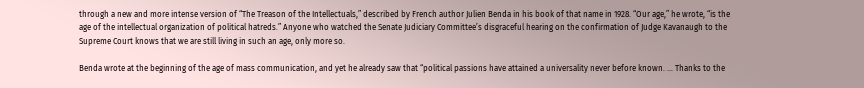through a new and more intense version of “The Treason of the Intellectuals,” described by French author Julien Benda in his book of that name in 1928. “Our age,” he wrote, “is the age of the intellectual organization of political hatreds.” Anyone who watched the Senate Judiciary Committee’s disgraceful hearing on the confirmation of Judge Kavanaugh to the Supreme Court knows that we are still living in such an age, only more so.

Benda wrote at the beginning of the age of mass communication, and yet he already saw that “political passions have attained a universality never before known. … Thanks to the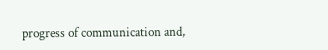progress of communication and,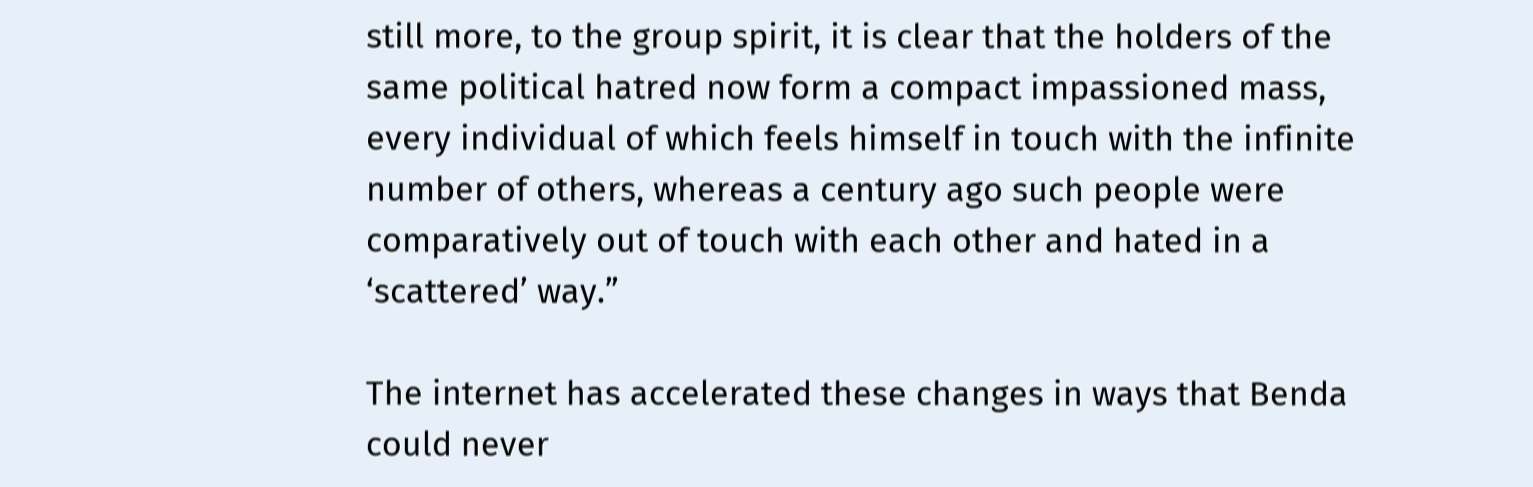still more, to the group spirit, it is clear that the holders of the same political hatred now form a compact impassioned mass, every individual of which feels himself in touch with the infinite number of others, whereas a century ago such people were comparatively out of touch with each other and hated in a ‘scattered’ way.”

The internet has accelerated these changes in ways that Benda could never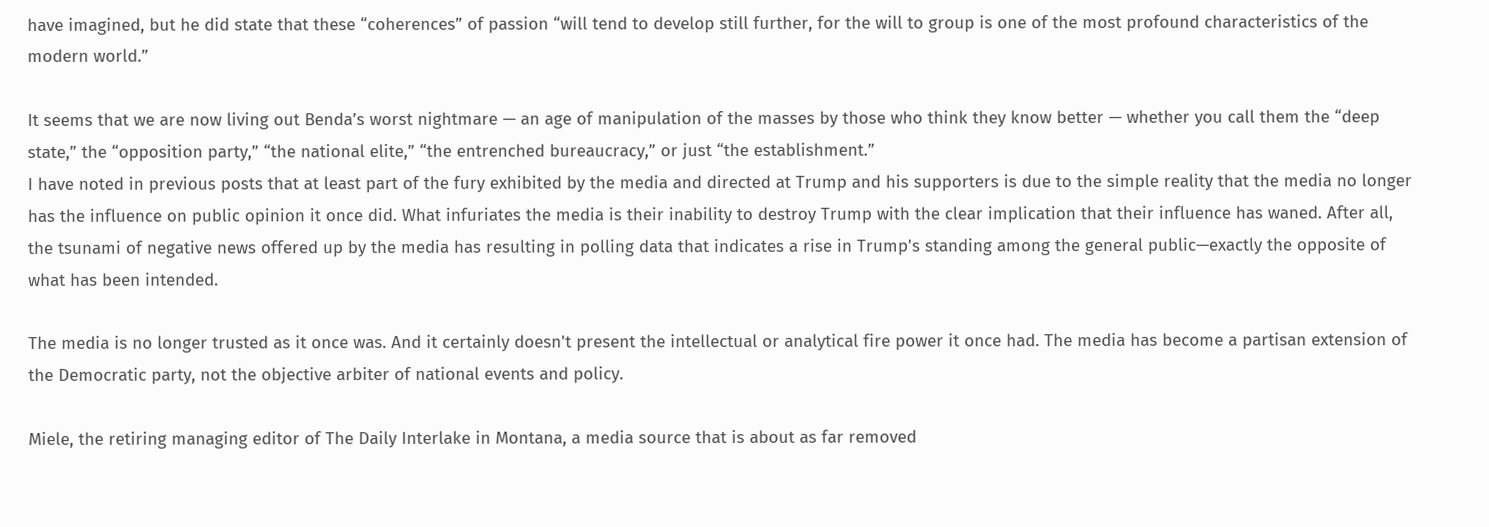have imagined, but he did state that these “coherences” of passion “will tend to develop still further, for the will to group is one of the most profound characteristics of the modern world.”

It seems that we are now living out Benda’s worst nightmare — an age of manipulation of the masses by those who think they know better — whether you call them the “deep state,” the “opposition party,” “the national elite,” “the entrenched bureaucracy,” or just “the establishment.”
I have noted in previous posts that at least part of the fury exhibited by the media and directed at Trump and his supporters is due to the simple reality that the media no longer has the influence on public opinion it once did. What infuriates the media is their inability to destroy Trump with the clear implication that their influence has waned. After all, the tsunami of negative news offered up by the media has resulting in polling data that indicates a rise in Trump's standing among the general public—exactly the opposite of what has been intended.

The media is no longer trusted as it once was. And it certainly doesn't present the intellectual or analytical fire power it once had. The media has become a partisan extension of the Democratic party, not the objective arbiter of national events and policy.

Miele, the retiring managing editor of The Daily Interlake in Montana, a media source that is about as far removed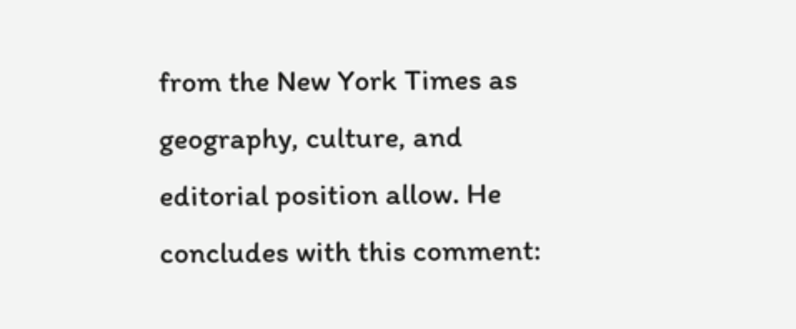from the New York Times as geography, culture, and editorial position allow. He concludes with this comment: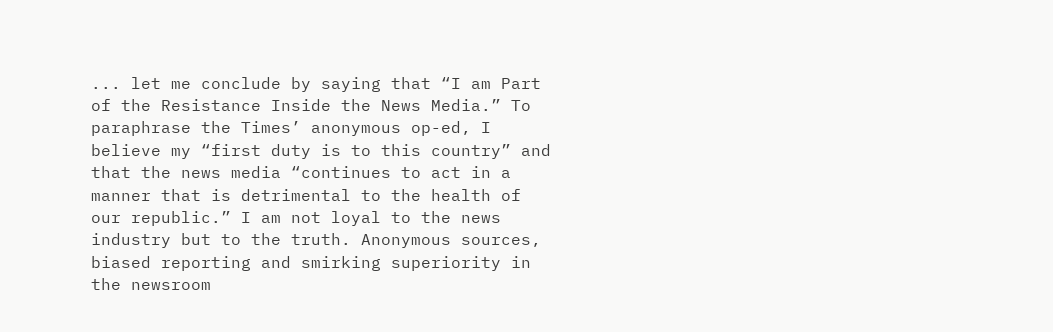... let me conclude by saying that “I am Part of the Resistance Inside the News Media.” To paraphrase the Times’ anonymous op-ed, I believe my “first duty is to this country” and that the news media “continues to act in a manner that is detrimental to the health of our republic.” I am not loyal to the news industry but to the truth. Anonymous sources, biased reporting and smirking superiority in the newsroom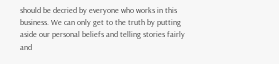should be decried by everyone who works in this business. We can only get to the truth by putting aside our personal beliefs and telling stories fairly and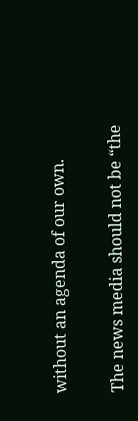without an agenda of our own.

The news media should not be “the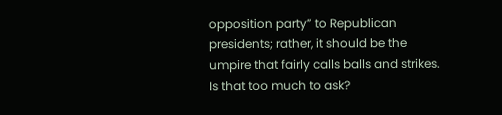opposition party” to Republican presidents; rather, it should be the umpire that fairly calls balls and strikes. Is that too much to ask?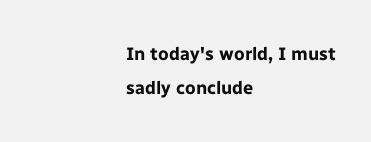In today's world, I must sadly conclude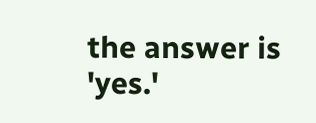the answer is 'yes.'